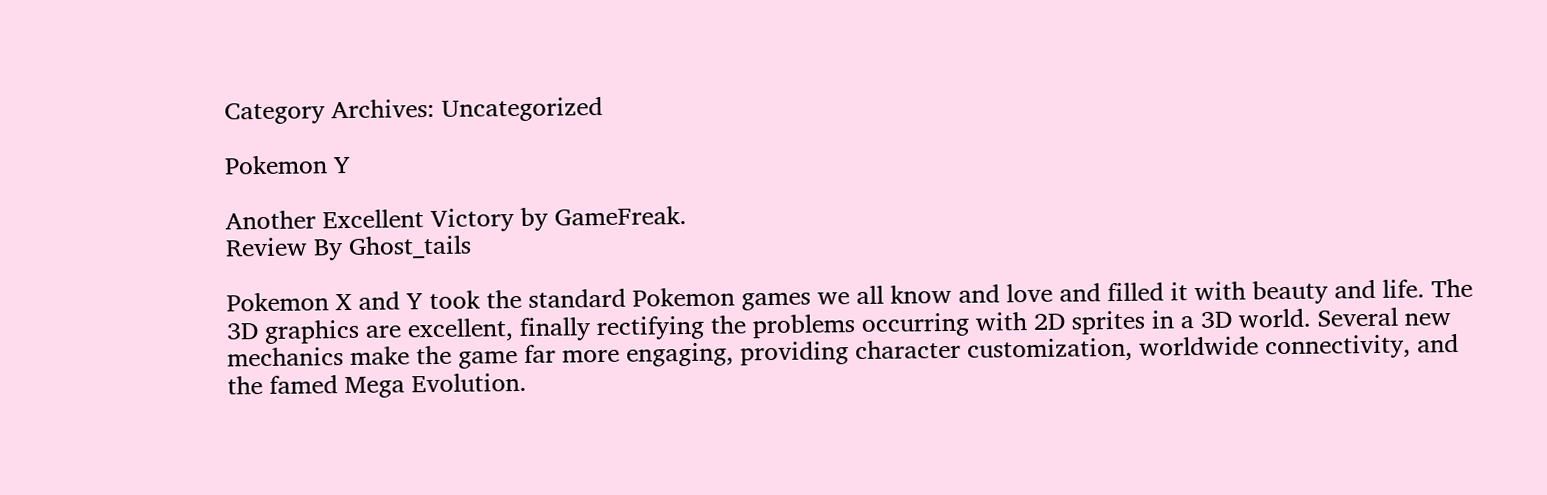Category Archives: Uncategorized

Pokemon Y

Another Excellent Victory by GameFreak.
Review By Ghost_tails

Pokemon X and Y took the standard Pokemon games we all know and love and filled it with beauty and life. The 3D graphics are excellent, finally rectifying the problems occurring with 2D sprites in a 3D world. Several new mechanics make the game far more engaging, providing character customization, worldwide connectivity, and the famed Mega Evolution.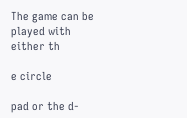The game can be played with either th

e circle

pad or the d-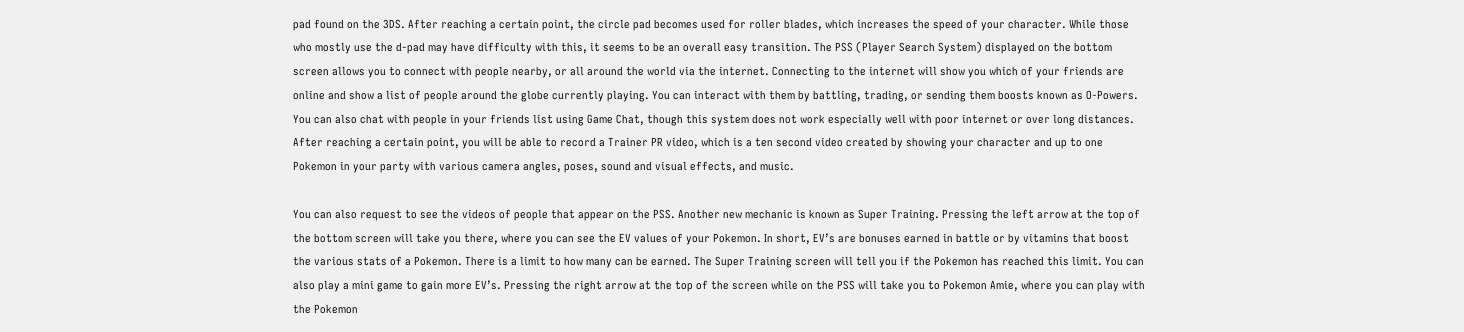pad found on the 3DS. After reaching a certain point, the circle pad becomes used for roller blades, which increases the speed of your character. While those who mostly use the d-pad may have difficulty with this, it seems to be an overall easy transition. The PSS (Player Search System) displayed on the bottom screen allows you to connect with people nearby, or all around the world via the internet. Connecting to the internet will show you which of your friends are online and show a list of people around the globe currently playing. You can interact with them by battling, trading, or sending them boosts known as O-Powers. You can also chat with people in your friends list using Game Chat, though this system does not work especially well with poor internet or over long distances. After reaching a certain point, you will be able to record a Trainer PR video, which is a ten second video created by showing your character and up to one Pokemon in your party with various camera angles, poses, sound and visual effects, and music.

You can also request to see the videos of people that appear on the PSS. Another new mechanic is known as Super Training. Pressing the left arrow at the top of the bottom screen will take you there, where you can see the EV values of your Pokemon. In short, EV’s are bonuses earned in battle or by vitamins that boost the various stats of a Pokemon. There is a limit to how many can be earned. The Super Training screen will tell you if the Pokemon has reached this limit. You can also play a mini game to gain more EV’s. Pressing the right arrow at the top of the screen while on the PSS will take you to Pokemon Amie, where you can play with the Pokemon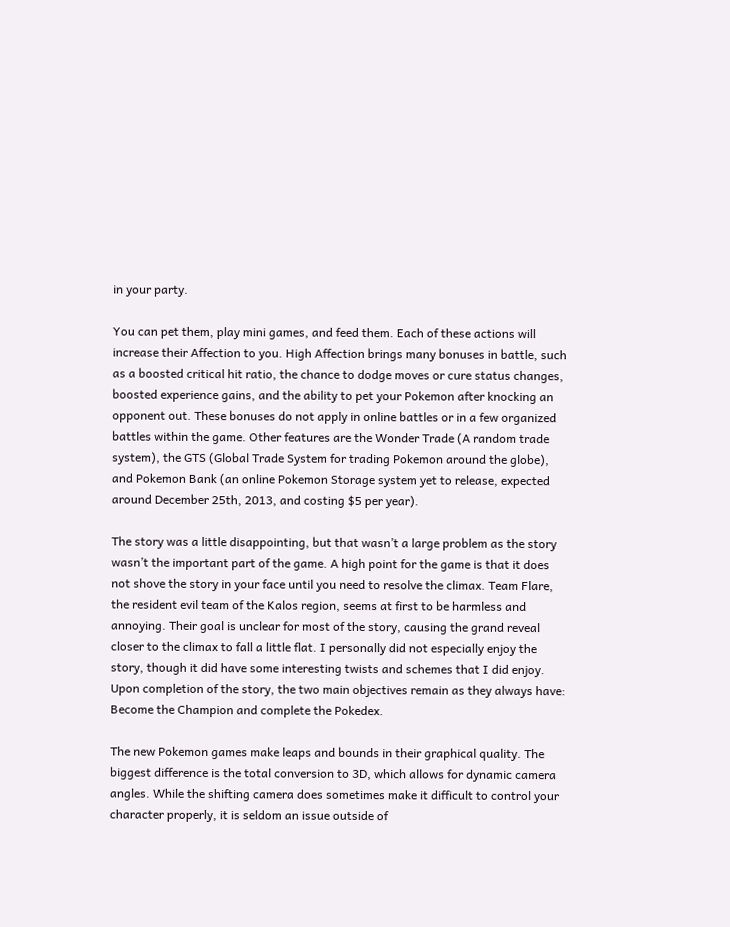in your party.

You can pet them, play mini games, and feed them. Each of these actions will increase their Affection to you. High Affection brings many bonuses in battle, such as a boosted critical hit ratio, the chance to dodge moves or cure status changes, boosted experience gains, and the ability to pet your Pokemon after knocking an opponent out. These bonuses do not apply in online battles or in a few organized battles within the game. Other features are the Wonder Trade (A random trade system), the GTS (Global Trade System for trading Pokemon around the globe), and Pokemon Bank (an online Pokemon Storage system yet to release, expected around December 25th, 2013, and costing $5 per year).

The story was a little disappointing, but that wasn’t a large problem as the story wasn’t the important part of the game. A high point for the game is that it does not shove the story in your face until you need to resolve the climax. Team Flare, the resident evil team of the Kalos region, seems at first to be harmless and annoying. Their goal is unclear for most of the story, causing the grand reveal closer to the climax to fall a little flat. I personally did not especially enjoy the story, though it did have some interesting twists and schemes that I did enjoy. Upon completion of the story, the two main objectives remain as they always have: Become the Champion and complete the Pokedex.

The new Pokemon games make leaps and bounds in their graphical quality. The biggest difference is the total conversion to 3D, which allows for dynamic camera angles. While the shifting camera does sometimes make it difficult to control your character properly, it is seldom an issue outside of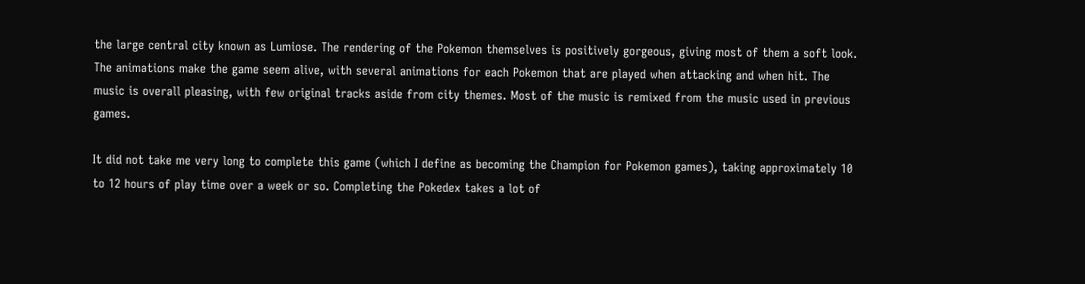the large central city known as Lumiose. The rendering of the Pokemon themselves is positively gorgeous, giving most of them a soft look. The animations make the game seem alive, with several animations for each Pokemon that are played when attacking and when hit. The music is overall pleasing, with few original tracks aside from city themes. Most of the music is remixed from the music used in previous games.

It did not take me very long to complete this game (which I define as becoming the Champion for Pokemon games), taking approximately 10 to 12 hours of play time over a week or so. Completing the Pokedex takes a lot of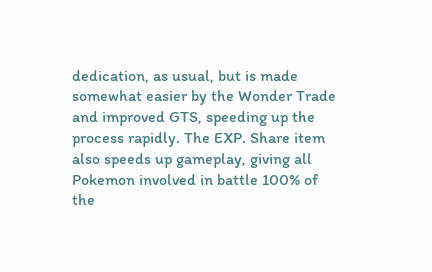dedication, as usual, but is made somewhat easier by the Wonder Trade and improved GTS, speeding up the process rapidly. The EXP. Share item also speeds up gameplay, giving all Pokemon involved in battle 100% of the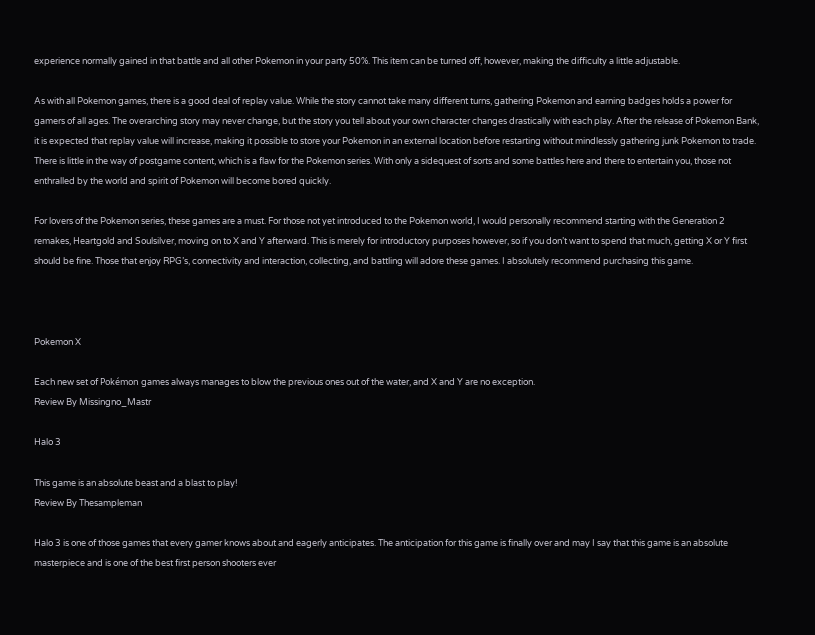experience normally gained in that battle and all other Pokemon in your party 50%. This item can be turned off, however, making the difficulty a little adjustable.

As with all Pokemon games, there is a good deal of replay value. While the story cannot take many different turns, gathering Pokemon and earning badges holds a power for gamers of all ages. The overarching story may never change, but the story you tell about your own character changes drastically with each play. After the release of Pokemon Bank, it is expected that replay value will increase, making it possible to store your Pokemon in an external location before restarting without mindlessly gathering junk Pokemon to trade. There is little in the way of postgame content, which is a flaw for the Pokemon series. With only a sidequest of sorts and some battles here and there to entertain you, those not enthralled by the world and spirit of Pokemon will become bored quickly.

For lovers of the Pokemon series, these games are a must. For those not yet introduced to the Pokemon world, I would personally recommend starting with the Generation 2 remakes, Heartgold and Soulsilver, moving on to X and Y afterward. This is merely for introductory purposes however, so if you don’t want to spend that much, getting X or Y first should be fine. Those that enjoy RPG’s, connectivity and interaction, collecting, and battling will adore these games. I absolutely recommend purchasing this game.



Pokemon X

Each new set of Pokémon games always manages to blow the previous ones out of the water, and X and Y are no exception.
Review By Missingno_Mastr

Halo 3

This game is an absolute beast and a blast to play!
Review By Thesampleman

Halo 3 is one of those games that every gamer knows about and eagerly anticipates. The anticipation for this game is finally over and may I say that this game is an absolute masterpiece and is one of the best first person shooters ever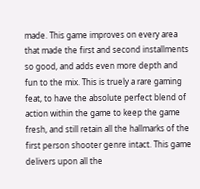made. This game improves on every area that made the first and second installments so good, and adds even more depth and fun to the mix. This is truely a rare gaming feat, to have the absolute perfect blend of action within the game to keep the game fresh, and still retain all the hallmarks of the first person shooter genre intact. This game delivers upon all the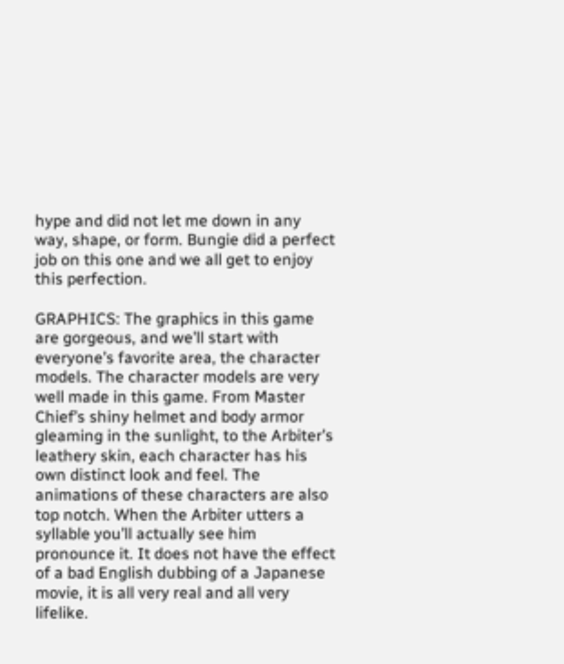hype and did not let me down in any way, shape, or form. Bungie did a perfect job on this one and we all get to enjoy this perfection.

GRAPHICS: The graphics in this game are gorgeous, and we’ll start with everyone’s favorite area, the character models. The character models are very well made in this game. From Master Chief’s shiny helmet and body armor gleaming in the sunlight, to the Arbiter’s leathery skin, each character has his own distinct look and feel. The animations of these characters are also top notch. When the Arbiter utters a syllable you’ll actually see him pronounce it. It does not have the effect of a bad English dubbing of a Japanese movie, it is all very real and all very lifelike.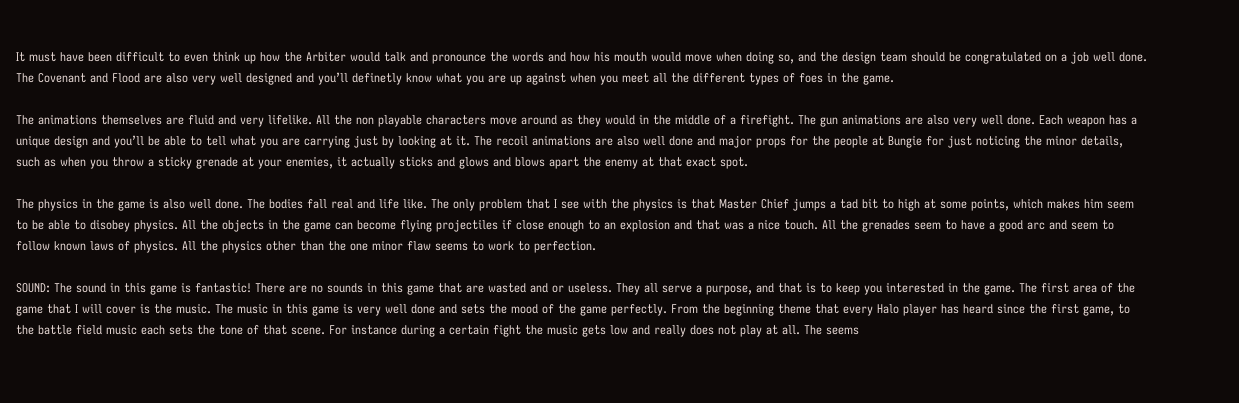It must have been difficult to even think up how the Arbiter would talk and pronounce the words and how his mouth would move when doing so, and the design team should be congratulated on a job well done. The Covenant and Flood are also very well designed and you’ll definetly know what you are up against when you meet all the different types of foes in the game.

The animations themselves are fluid and very lifelike. All the non playable characters move around as they would in the middle of a firefight. The gun animations are also very well done. Each weapon has a unique design and you’ll be able to tell what you are carrying just by looking at it. The recoil animations are also well done and major props for the people at Bungie for just noticing the minor details, such as when you throw a sticky grenade at your enemies, it actually sticks and glows and blows apart the enemy at that exact spot.

The physics in the game is also well done. The bodies fall real and life like. The only problem that I see with the physics is that Master Chief jumps a tad bit to high at some points, which makes him seem to be able to disobey physics. All the objects in the game can become flying projectiles if close enough to an explosion and that was a nice touch. All the grenades seem to have a good arc and seem to follow known laws of physics. All the physics other than the one minor flaw seems to work to perfection.

SOUND: The sound in this game is fantastic! There are no sounds in this game that are wasted and or useless. They all serve a purpose, and that is to keep you interested in the game. The first area of the game that I will cover is the music. The music in this game is very well done and sets the mood of the game perfectly. From the beginning theme that every Halo player has heard since the first game, to the battle field music each sets the tone of that scene. For instance during a certain fight the music gets low and really does not play at all. The seems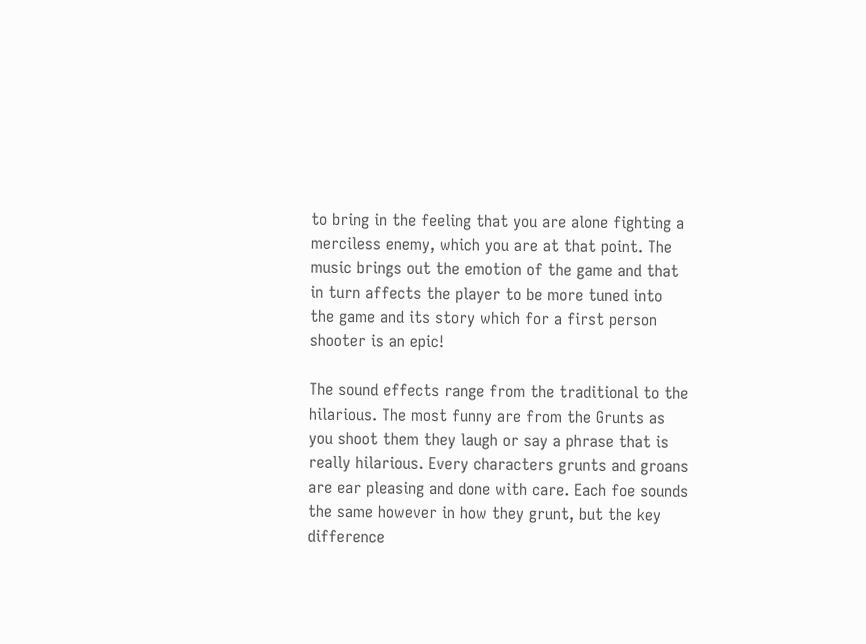to bring in the feeling that you are alone fighting a merciless enemy, which you are at that point. The music brings out the emotion of the game and that in turn affects the player to be more tuned into the game and its story which for a first person shooter is an epic!

The sound effects range from the traditional to the hilarious. The most funny are from the Grunts as you shoot them they laugh or say a phrase that is really hilarious. Every characters grunts and groans are ear pleasing and done with care. Each foe sounds the same however in how they grunt, but the key difference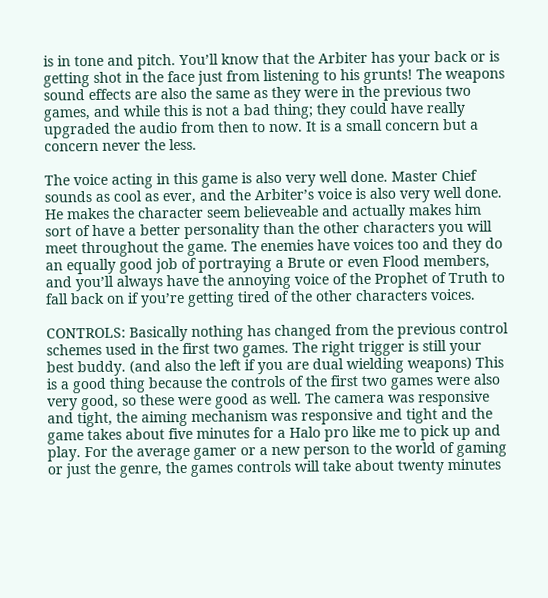is in tone and pitch. You’ll know that the Arbiter has your back or is getting shot in the face just from listening to his grunts! The weapons sound effects are also the same as they were in the previous two games, and while this is not a bad thing; they could have really upgraded the audio from then to now. It is a small concern but a concern never the less.

The voice acting in this game is also very well done. Master Chief sounds as cool as ever, and the Arbiter’s voice is also very well done. He makes the character seem believeable and actually makes him sort of have a better personality than the other characters you will meet throughout the game. The enemies have voices too and they do an equally good job of portraying a Brute or even Flood members, and you’ll always have the annoying voice of the Prophet of Truth to fall back on if you’re getting tired of the other characters voices.

CONTROLS: Basically nothing has changed from the previous control schemes used in the first two games. The right trigger is still your best buddy. (and also the left if you are dual wielding weapons) This is a good thing because the controls of the first two games were also very good, so these were good as well. The camera was responsive and tight, the aiming mechanism was responsive and tight and the game takes about five minutes for a Halo pro like me to pick up and play. For the average gamer or a new person to the world of gaming or just the genre, the games controls will take about twenty minutes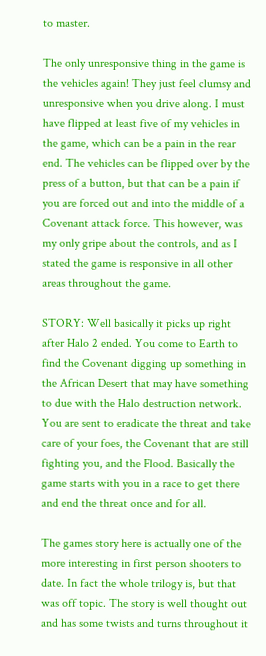to master.

The only unresponsive thing in the game is the vehicles again! They just feel clumsy and unresponsive when you drive along. I must have flipped at least five of my vehicles in the game, which can be a pain in the rear end. The vehicles can be flipped over by the press of a button, but that can be a pain if you are forced out and into the middle of a Covenant attack force. This however, was my only gripe about the controls, and as I stated the game is responsive in all other areas throughout the game.

STORY: Well basically it picks up right after Halo 2 ended. You come to Earth to find the Covenant digging up something in the African Desert that may have something to due with the Halo destruction network. You are sent to eradicate the threat and take care of your foes, the Covenant that are still fighting you, and the Flood. Basically the game starts with you in a race to get there and end the threat once and for all.

The games story here is actually one of the more interesting in first person shooters to date. In fact the whole trilogy is, but that was off topic. The story is well thought out and has some twists and turns throughout it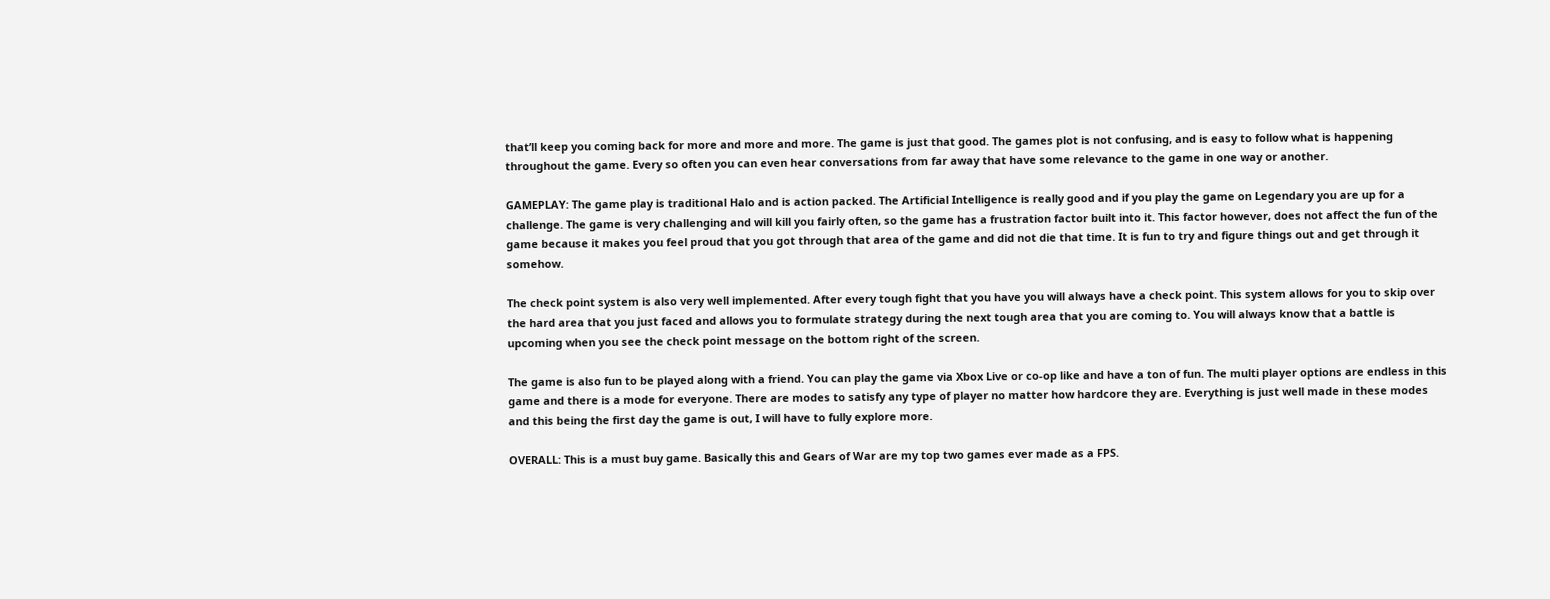that’ll keep you coming back for more and more and more. The game is just that good. The games plot is not confusing, and is easy to follow what is happening throughout the game. Every so often you can even hear conversations from far away that have some relevance to the game in one way or another.

GAMEPLAY: The game play is traditional Halo and is action packed. The Artificial Intelligence is really good and if you play the game on Legendary you are up for a challenge. The game is very challenging and will kill you fairly often, so the game has a frustration factor built into it. This factor however, does not affect the fun of the game because it makes you feel proud that you got through that area of the game and did not die that time. It is fun to try and figure things out and get through it somehow.

The check point system is also very well implemented. After every tough fight that you have you will always have a check point. This system allows for you to skip over the hard area that you just faced and allows you to formulate strategy during the next tough area that you are coming to. You will always know that a battle is upcoming when you see the check point message on the bottom right of the screen.

The game is also fun to be played along with a friend. You can play the game via Xbox Live or co-op like and have a ton of fun. The multi player options are endless in this game and there is a mode for everyone. There are modes to satisfy any type of player no matter how hardcore they are. Everything is just well made in these modes and this being the first day the game is out, I will have to fully explore more.

OVERALL: This is a must buy game. Basically this and Gears of War are my top two games ever made as a FPS.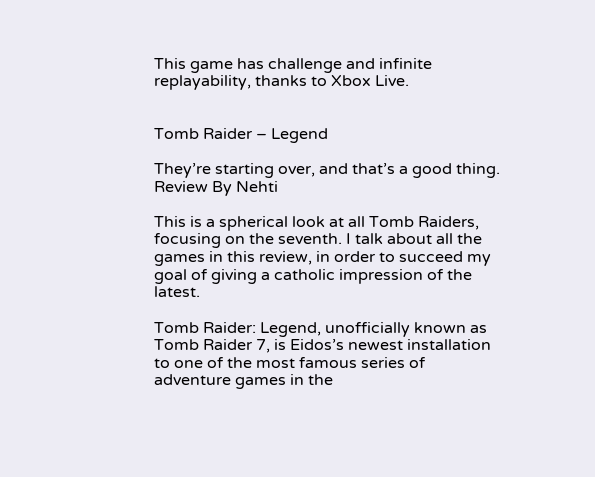This game has challenge and infinite replayability, thanks to Xbox Live.


Tomb Raider – Legend

They’re starting over, and that’s a good thing.
Review By Nehti

This is a spherical look at all Tomb Raiders, focusing on the seventh. I talk about all the games in this review, in order to succeed my goal of giving a catholic impression of the latest.

Tomb Raider: Legend, unofficially known as Tomb Raider 7, is Eidos’s newest installation to one of the most famous series of adventure games in the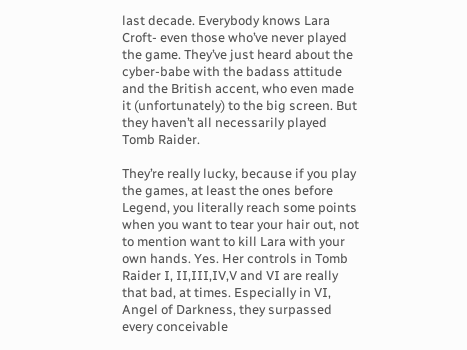last decade. Everybody knows Lara Croft- even those who’ve never played the game. They’ve just heard about the cyber-babe with the badass attitude and the British accent, who even made it (unfortunately) to the big screen. But they haven’t all necessarily played Tomb Raider.

They’re really lucky, because if you play the games, at least the ones before Legend, you literally reach some points when you want to tear your hair out, not to mention want to kill Lara with your own hands. Yes. Her controls in Tomb Raider I, II,III,IV,V and VI are really that bad, at times. Especially in VI, Angel of Darkness, they surpassed every conceivable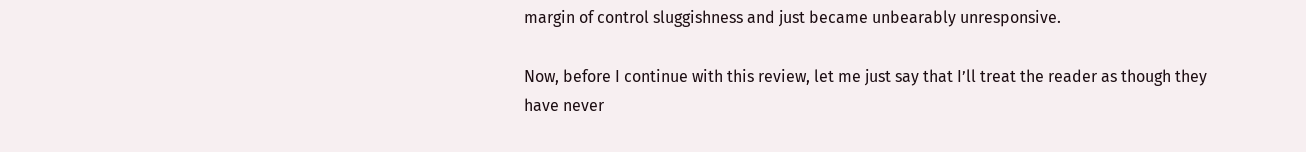margin of control sluggishness and just became unbearably unresponsive.

Now, before I continue with this review, let me just say that I’ll treat the reader as though they have never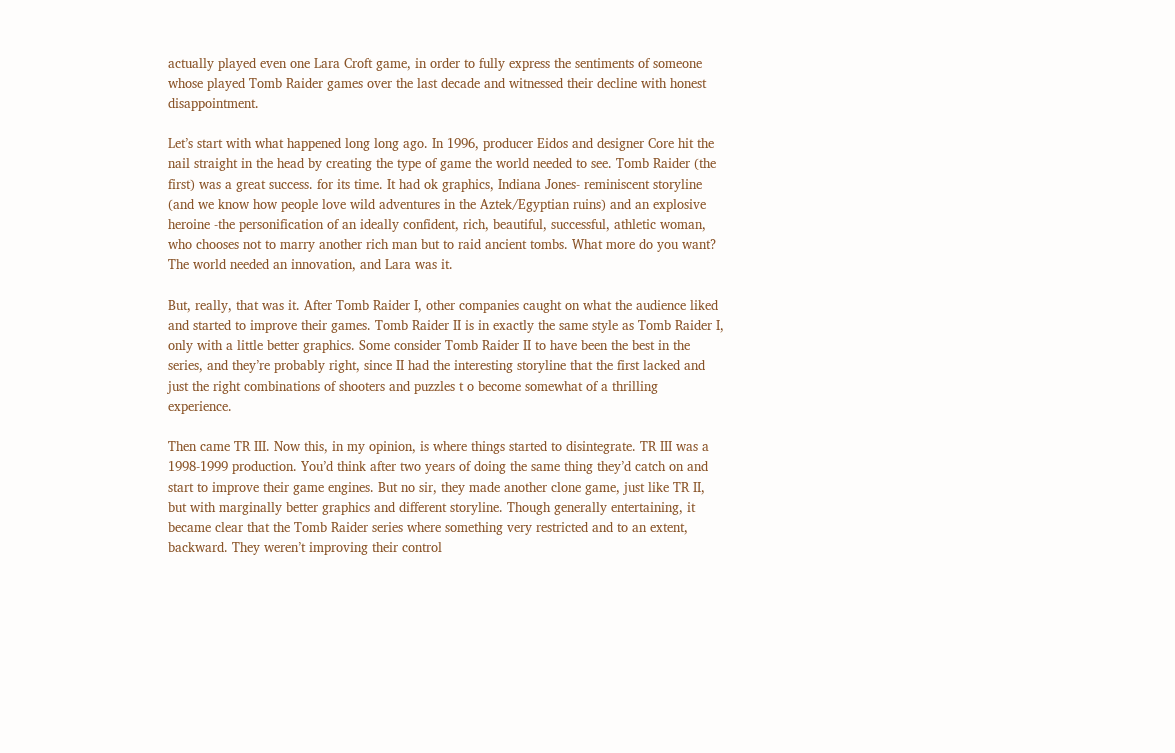actually played even one Lara Croft game, in order to fully express the sentiments of someone whose played Tomb Raider games over the last decade and witnessed their decline with honest disappointment.

Let’s start with what happened long long ago. In 1996, producer Eidos and designer Core hit the nail straight in the head by creating the type of game the world needed to see. Tomb Raider (the first) was a great success. for its time. It had ok graphics, Indiana Jones- reminiscent storyline (and we know how people love wild adventures in the Aztek/Egyptian ruins) and an explosive heroine -the personification of an ideally confident, rich, beautiful, successful, athletic woman, who chooses not to marry another rich man but to raid ancient tombs. What more do you want? The world needed an innovation, and Lara was it.

But, really, that was it. After Tomb Raider I, other companies caught on what the audience liked and started to improve their games. Tomb Raider II is in exactly the same style as Tomb Raider I, only with a little better graphics. Some consider Tomb Raider II to have been the best in the series, and they’re probably right, since II had the interesting storyline that the first lacked and just the right combinations of shooters and puzzles t o become somewhat of a thrilling experience.

Then came TR III. Now this, in my opinion, is where things started to disintegrate. TR III was a 1998-1999 production. You’d think after two years of doing the same thing they’d catch on and start to improve their game engines. But no sir, they made another clone game, just like TR II, but with marginally better graphics and different storyline. Though generally entertaining, it became clear that the Tomb Raider series where something very restricted and to an extent, backward. They weren’t improving their control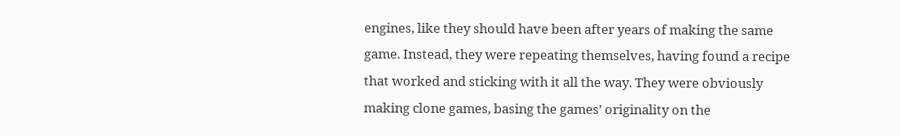engines, like they should have been after years of making the same game. Instead, they were repeating themselves, having found a recipe that worked and sticking with it all the way. They were obviously making clone games, basing the games’ originality on the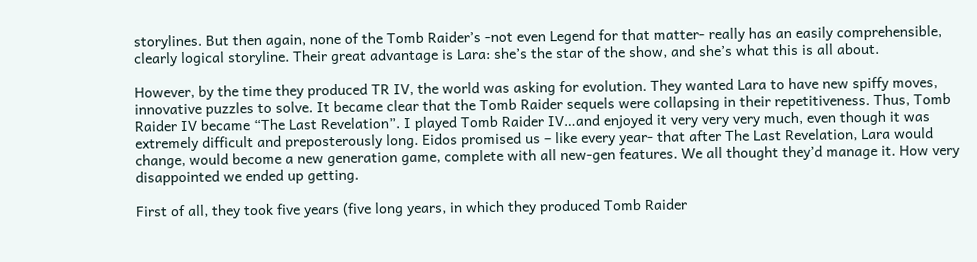storylines. But then again, none of the Tomb Raider’s -not even Legend for that matter- really has an easily comprehensible, clearly logical storyline. Their great advantage is Lara: she’s the star of the show, and she’s what this is all about.

However, by the time they produced TR IV, the world was asking for evolution. They wanted Lara to have new spiffy moves, innovative puzzles to solve. It became clear that the Tomb Raider sequels were collapsing in their repetitiveness. Thus, Tomb Raider IV became “The Last Revelation”. I played Tomb Raider IV…and enjoyed it very very very much, even though it was extremely difficult and preposterously long. Eidos promised us – like every year- that after The Last Revelation, Lara would change, would become a new generation game, complete with all new-gen features. We all thought they’d manage it. How very disappointed we ended up getting.

First of all, they took five years (five long years, in which they produced Tomb Raider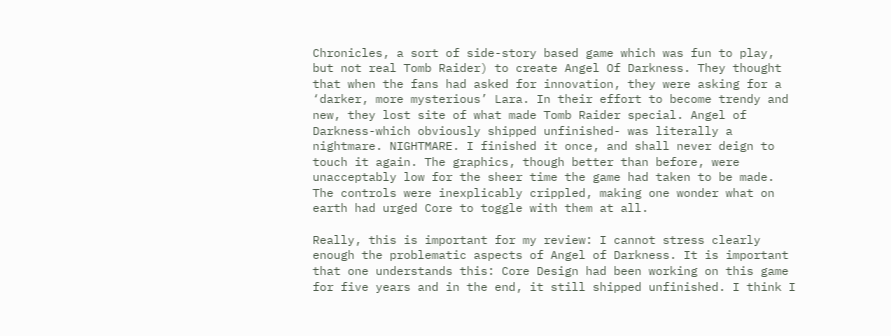Chronicles, a sort of side-story based game which was fun to play, but not real Tomb Raider) to create Angel Of Darkness. They thought that when the fans had asked for innovation, they were asking for a ‘darker, more mysterious’ Lara. In their effort to become trendy and new, they lost site of what made Tomb Raider special. Angel of Darkness-which obviously shipped unfinished- was literally a nightmare. NIGHTMARE. I finished it once, and shall never deign to touch it again. The graphics, though better than before, were unacceptably low for the sheer time the game had taken to be made. The controls were inexplicably crippled, making one wonder what on earth had urged Core to toggle with them at all.

Really, this is important for my review: I cannot stress clearly enough the problematic aspects of Angel of Darkness. It is important that one understands this: Core Design had been working on this game for five years and in the end, it still shipped unfinished. I think I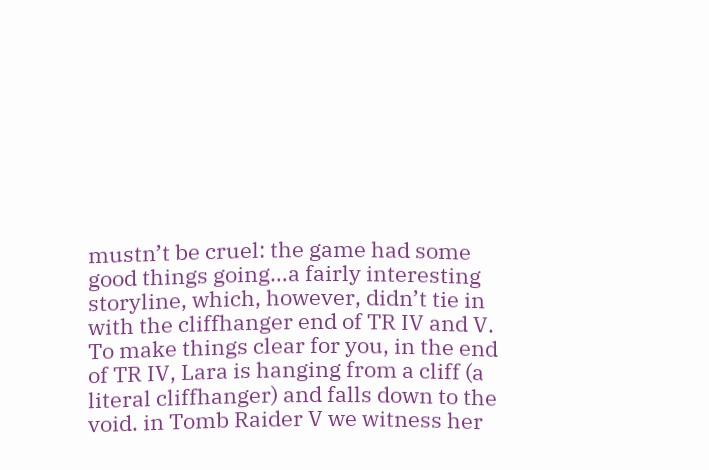mustn’t be cruel: the game had some good things going…a fairly interesting storyline, which, however, didn’t tie in with the cliffhanger end of TR IV and V. To make things clear for you, in the end of TR IV, Lara is hanging from a cliff (a literal cliffhanger) and falls down to the void. in Tomb Raider V we witness her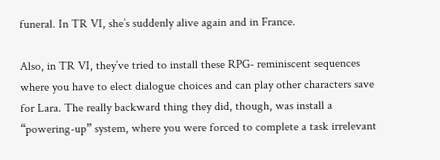funeral. In TR VI, she’s suddenly alive again and in France.

Also, in TR VI, they’ve tried to install these RPG- reminiscent sequences where you have to elect dialogue choices and can play other characters save for Lara. The really backward thing they did, though, was install a “powering-up” system, where you were forced to complete a task irrelevant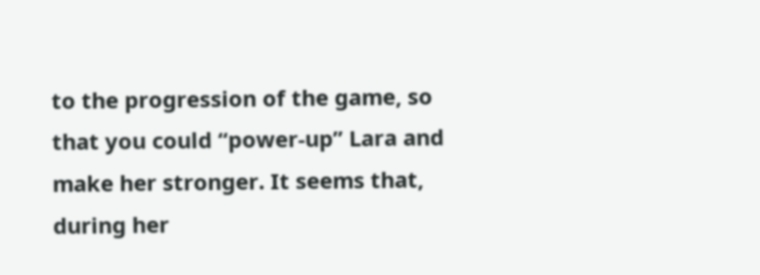to the progression of the game, so that you could “power-up” Lara and make her stronger. It seems that, during her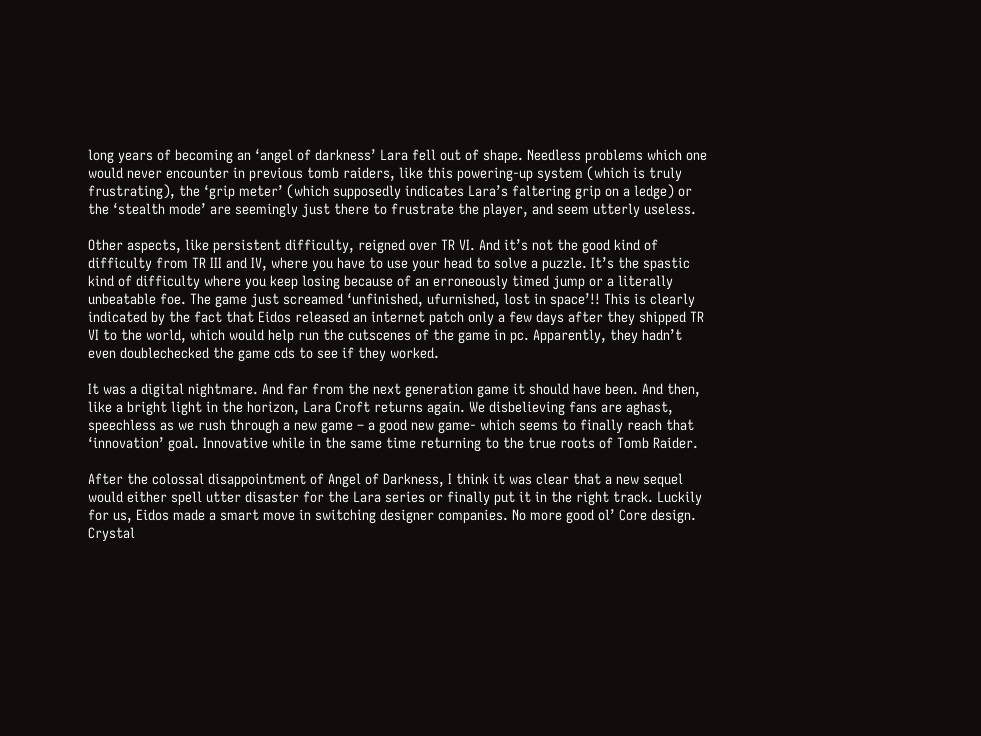long years of becoming an ‘angel of darkness’ Lara fell out of shape. Needless problems which one would never encounter in previous tomb raiders, like this powering-up system (which is truly frustrating), the ‘grip meter’ (which supposedly indicates Lara’s faltering grip on a ledge) or the ‘stealth mode’ are seemingly just there to frustrate the player, and seem utterly useless.

Other aspects, like persistent difficulty, reigned over TR VI. And it’s not the good kind of difficulty from TR III and IV, where you have to use your head to solve a puzzle. It’s the spastic kind of difficulty where you keep losing because of an erroneously timed jump or a literally unbeatable foe. The game just screamed ‘unfinished, ufurnished, lost in space’!! This is clearly indicated by the fact that Eidos released an internet patch only a few days after they shipped TR VI to the world, which would help run the cutscenes of the game in pc. Apparently, they hadn’t even doublechecked the game cds to see if they worked.

It was a digital nightmare. And far from the next generation game it should have been. And then, like a bright light in the horizon, Lara Croft returns again. We disbelieving fans are aghast, speechless as we rush through a new game – a good new game- which seems to finally reach that ‘innovation’ goal. Innovative while in the same time returning to the true roots of Tomb Raider.

After the colossal disappointment of Angel of Darkness, I think it was clear that a new sequel would either spell utter disaster for the Lara series or finally put it in the right track. Luckily for us, Eidos made a smart move in switching designer companies. No more good ol’ Core design. Crystal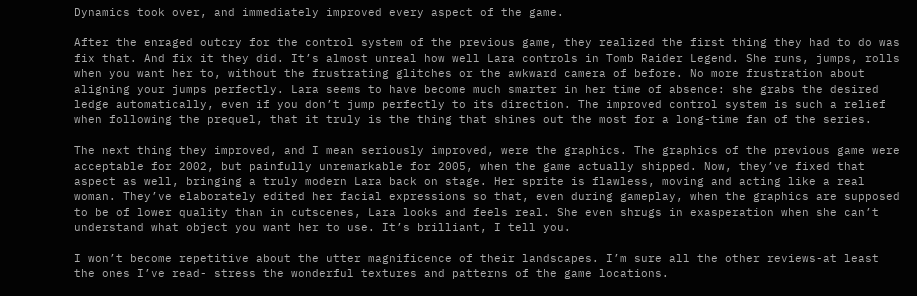Dynamics took over, and immediately improved every aspect of the game.

After the enraged outcry for the control system of the previous game, they realized the first thing they had to do was fix that. And fix it they did. It’s almost unreal how well Lara controls in Tomb Raider Legend. She runs, jumps, rolls when you want her to, without the frustrating glitches or the awkward camera of before. No more frustration about aligning your jumps perfectly. Lara seems to have become much smarter in her time of absence: she grabs the desired ledge automatically, even if you don’t jump perfectly to its direction. The improved control system is such a relief when following the prequel, that it truly is the thing that shines out the most for a long-time fan of the series.

The next thing they improved, and I mean seriously improved, were the graphics. The graphics of the previous game were acceptable for 2002, but painfully unremarkable for 2005, when the game actually shipped. Now, they’ve fixed that aspect as well, bringing a truly modern Lara back on stage. Her sprite is flawless, moving and acting like a real woman. They’ve elaborately edited her facial expressions so that, even during gameplay, when the graphics are supposed to be of lower quality than in cutscenes, Lara looks and feels real. She even shrugs in exasperation when she can’t understand what object you want her to use. It’s brilliant, I tell you.

I won’t become repetitive about the utter magnificence of their landscapes. I’m sure all the other reviews-at least the ones I’ve read- stress the wonderful textures and patterns of the game locations.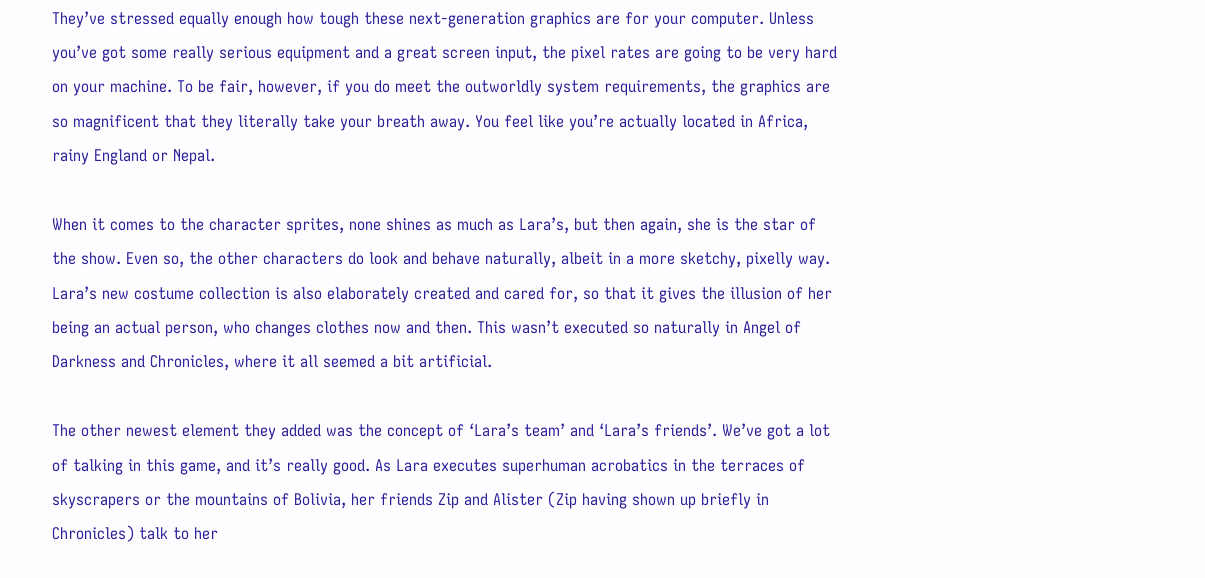They’ve stressed equally enough how tough these next-generation graphics are for your computer. Unless you’ve got some really serious equipment and a great screen input, the pixel rates are going to be very hard on your machine. To be fair, however, if you do meet the outworldly system requirements, the graphics are so magnificent that they literally take your breath away. You feel like you’re actually located in Africa, rainy England or Nepal.

When it comes to the character sprites, none shines as much as Lara’s, but then again, she is the star of the show. Even so, the other characters do look and behave naturally, albeit in a more sketchy, pixelly way. Lara’s new costume collection is also elaborately created and cared for, so that it gives the illusion of her being an actual person, who changes clothes now and then. This wasn’t executed so naturally in Angel of Darkness and Chronicles, where it all seemed a bit artificial.

The other newest element they added was the concept of ‘Lara’s team’ and ‘Lara’s friends’. We’ve got a lot of talking in this game, and it’s really good. As Lara executes superhuman acrobatics in the terraces of skyscrapers or the mountains of Bolivia, her friends Zip and Alister (Zip having shown up briefly in Chronicles) talk to her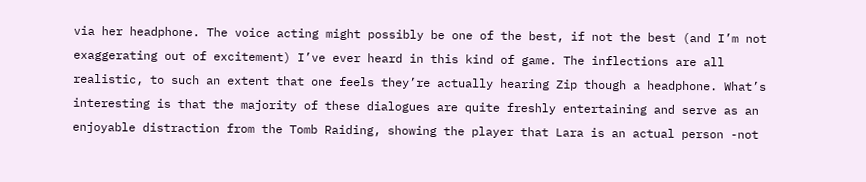via her headphone. The voice acting might possibly be one of the best, if not the best (and I’m not exaggerating out of excitement) I’ve ever heard in this kind of game. The inflections are all realistic, to such an extent that one feels they’re actually hearing Zip though a headphone. What’s interesting is that the majority of these dialogues are quite freshly entertaining and serve as an enjoyable distraction from the Tomb Raiding, showing the player that Lara is an actual person -not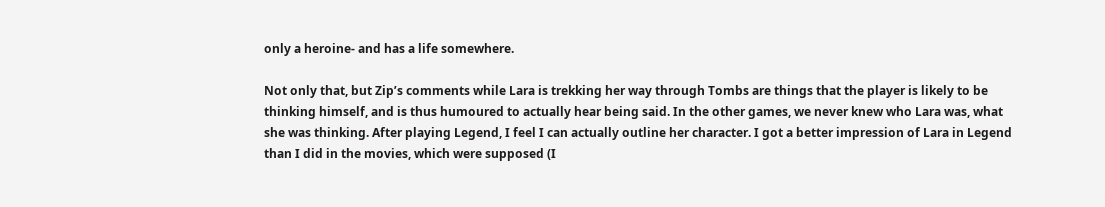only a heroine- and has a life somewhere.

Not only that, but Zip’s comments while Lara is trekking her way through Tombs are things that the player is likely to be thinking himself, and is thus humoured to actually hear being said. In the other games, we never knew who Lara was, what she was thinking. After playing Legend, I feel I can actually outline her character. I got a better impression of Lara in Legend than I did in the movies, which were supposed (I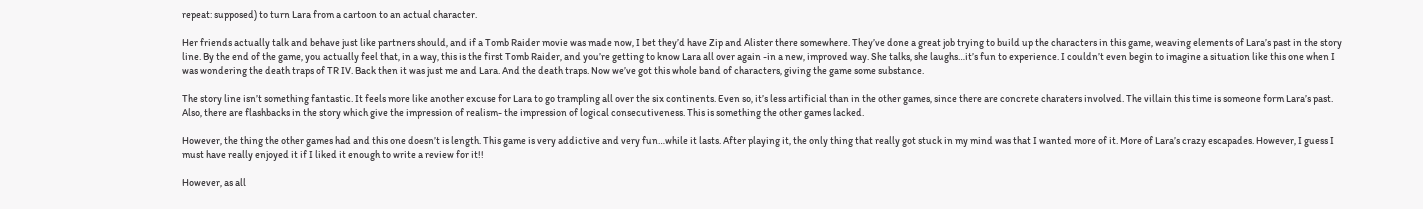repeat: supposed) to turn Lara from a cartoon to an actual character.

Her friends actually talk and behave just like partners should, and if a Tomb Raider movie was made now, I bet they’d have Zip and Alister there somewhere. They’ve done a great job trying to build up the characters in this game, weaving elements of Lara’s past in the story line. By the end of the game, you actually feel that, in a way, this is the first Tomb Raider, and you’re getting to know Lara all over again -in a new, improved way. She talks, she laughs…it’s fun to experience. I couldn’t even begin to imagine a situation like this one when I was wondering the death traps of TR IV. Back then it was just me and Lara. And the death traps. Now we’ve got this whole band of characters, giving the game some substance.

The story line isn’t something fantastic. It feels more like another excuse for Lara to go trampling all over the six continents. Even so, it’s less artificial than in the other games, since there are concrete charaters involved. The villain this time is someone form Lara’s past. Also, there are flashbacks in the story which give the impression of realism- the impression of logical consecutiveness. This is something the other games lacked.

However, the thing the other games had and this one doesn’t is length. This game is very addictive and very fun…while it lasts. After playing it, the only thing that really got stuck in my mind was that I wanted more of it. More of Lara’s crazy escapades. However, I guess I must have really enjoyed it if I liked it enough to write a review for it!!

However, as all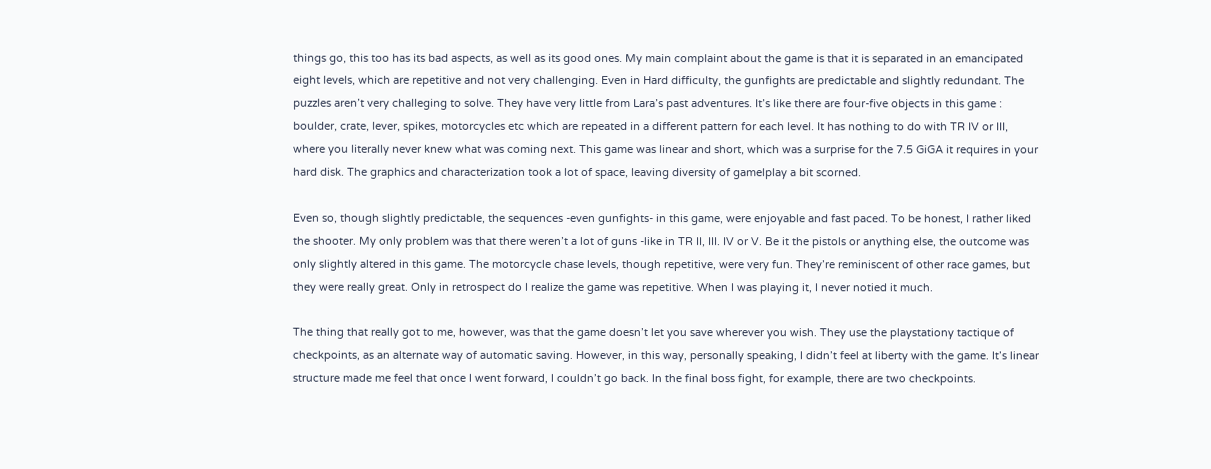things go, this too has its bad aspects, as well as its good ones. My main complaint about the game is that it is separated in an emancipated eight levels, which are repetitive and not very challenging. Even in Hard difficulty, the gunfights are predictable and slightly redundant. The puzzles aren’t very challeging to solve. They have very little from Lara’s past adventures. It’s like there are four-five objects in this game : boulder, crate, lever, spikes, motorcycles etc which are repeated in a different pattern for each level. It has nothing to do with TR IV or III, where you literally never knew what was coming next. This game was linear and short, which was a surprise for the 7.5 GiGA it requires in your hard disk. The graphics and characterization took a lot of space, leaving diversity of gamelplay a bit scorned.

Even so, though slightly predictable, the sequences -even gunfights- in this game, were enjoyable and fast paced. To be honest, I rather liked the shooter. My only problem was that there weren’t a lot of guns -like in TR II, III. IV or V. Be it the pistols or anything else, the outcome was only slightly altered in this game. The motorcycle chase levels, though repetitive, were very fun. They’re reminiscent of other race games, but they were really great. Only in retrospect do I realize the game was repetitive. When I was playing it, I never notied it much.

The thing that really got to me, however, was that the game doesn’t let you save wherever you wish. They use the playstationy tactique of checkpoints, as an alternate way of automatic saving. However, in this way, personally speaking, I didn’t feel at liberty with the game. It’s linear structure made me feel that once I went forward, I couldn’t go back. In the final boss fight, for example, there are two checkpoints.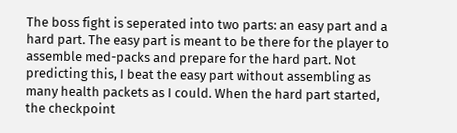The boss fight is seperated into two parts: an easy part and a hard part. The easy part is meant to be there for the player to assemble med-packs and prepare for the hard part. Not predicting this, I beat the easy part without assembling as many health packets as I could. When the hard part started, the checkpoint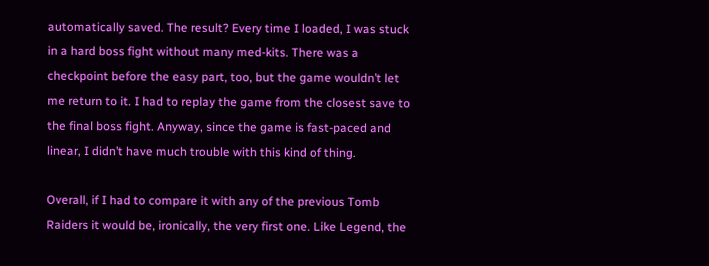automatically saved. The result? Every time I loaded, I was stuck in a hard boss fight without many med-kits. There was a checkpoint before the easy part, too, but the game wouldn’t let me return to it. I had to replay the game from the closest save to the final boss fight. Anyway, since the game is fast-paced and linear, I didn’t have much trouble with this kind of thing.

Overall, if I had to compare it with any of the previous Tomb Raiders it would be, ironically, the very first one. Like Legend, the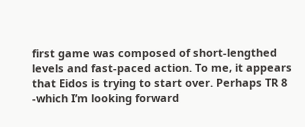first game was composed of short-lengthed levels and fast-paced action. To me, it appears that Eidos is trying to start over. Perhaps TR 8 -which I’m looking forward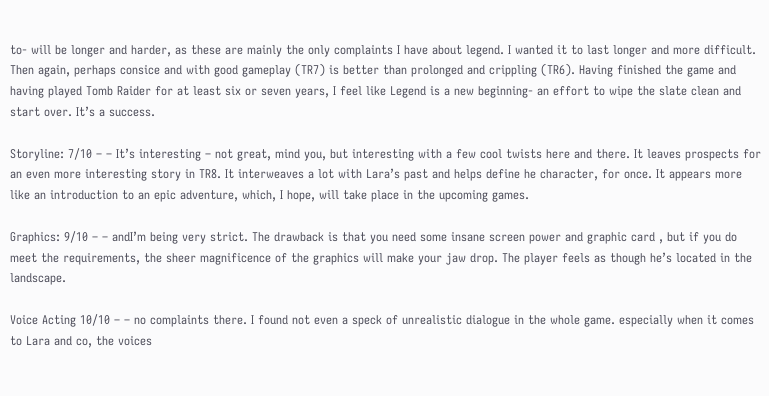to- will be longer and harder, as these are mainly the only complaints I have about legend. I wanted it to last longer and more difficult. Then again, perhaps consice and with good gameplay (TR7) is better than prolonged and crippling (TR6). Having finished the game and having played Tomb Raider for at least six or seven years, I feel like Legend is a new beginning- an effort to wipe the slate clean and start over. It’s a success.

Storyline: 7/10 – – It’s interesting – not great, mind you, but interesting with a few cool twists here and there. It leaves prospects for an even more interesting story in TR8. It interweaves a lot with Lara’s past and helps define he character, for once. It appears more like an introduction to an epic adventure, which, I hope, will take place in the upcoming games.

Graphics: 9/10 – – andI’m being very strict. The drawback is that you need some insane screen power and graphic card , but if you do meet the requirements, the sheer magnificence of the graphics will make your jaw drop. The player feels as though he’s located in the landscape.

Voice Acting 10/10 – – no complaints there. I found not even a speck of unrealistic dialogue in the whole game. especially when it comes to Lara and co, the voices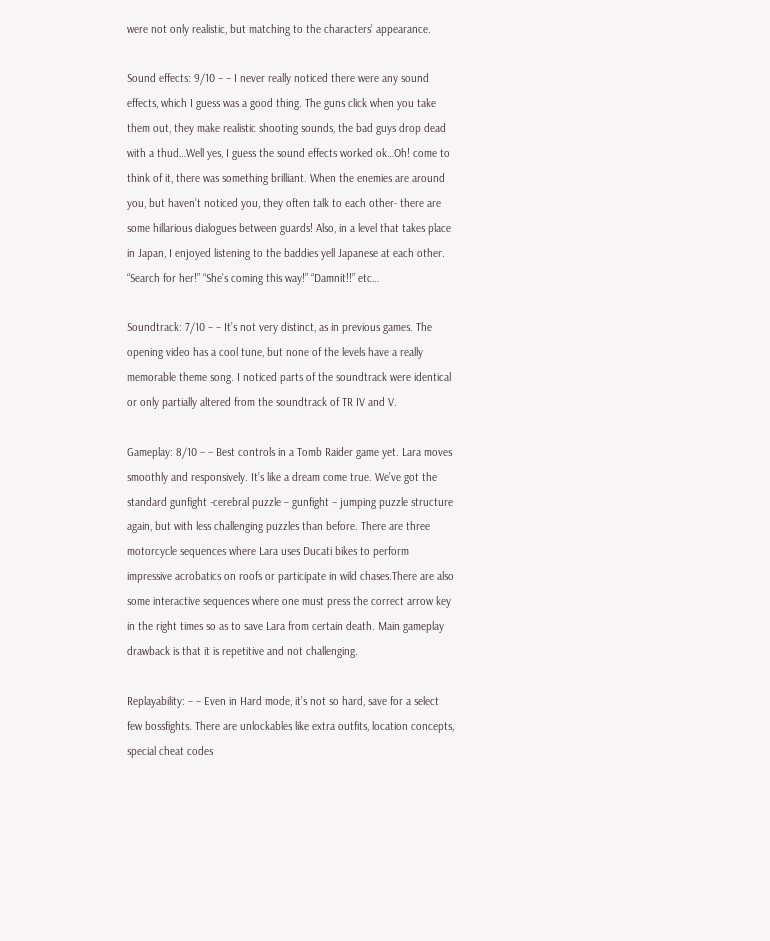were not only realistic, but matching to the characters’ appearance.

Sound effects: 9/10 – – I never really noticed there were any sound effects, which I guess was a good thing. The guns click when you take them out, they make realistic shooting sounds, the bad guys drop dead with a thud…Well yes, I guess the sound effects worked ok…Oh! come to think of it, there was something brilliant. When the enemies are around you, but haven’t noticed you, they often talk to each other- there are some hillarious dialogues between guards! Also, in a level that takes place in Japan, I enjoyed listening to the baddies yell Japanese at each other. “Search for her!” “She’s coming this way!” “Damnit!!” etc…

Soundtrack: 7/10 – – It’s not very distinct, as in previous games. The opening video has a cool tune, but none of the levels have a really memorable theme song. I noticed parts of the soundtrack were identical or only partially altered from the soundtrack of TR IV and V.

Gameplay: 8/10 – – Best controls in a Tomb Raider game yet. Lara moves smoothly and responsively. It’s like a dream come true. We’ve got the standard gunfight -cerebral puzzle – gunfight – jumping puzzle structure again, but with less challenging puzzles than before. There are three motorcycle sequences where Lara uses Ducati bikes to perform impressive acrobatics on roofs or participate in wild chases.There are also some interactive sequences where one must press the correct arrow key in the right times so as to save Lara from certain death. Main gameplay drawback is that it is repetitive and not challenging.

Replayability: – – Even in Hard mode, it’s not so hard, save for a select few bossfights. There are unlockables like extra outfits, location concepts, special cheat codes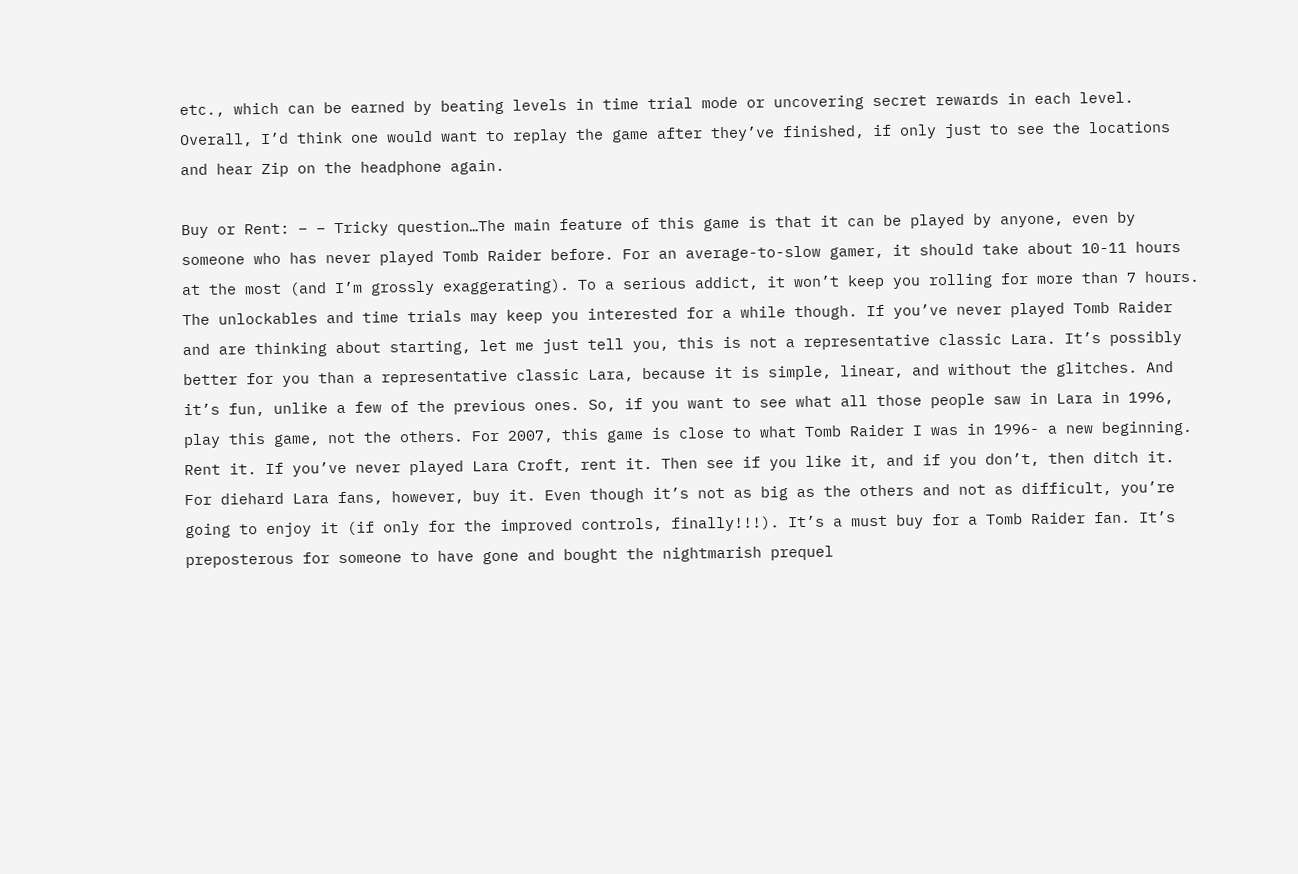etc., which can be earned by beating levels in time trial mode or uncovering secret rewards in each level. Overall, I’d think one would want to replay the game after they’ve finished, if only just to see the locations and hear Zip on the headphone again.

Buy or Rent: – – Tricky question…The main feature of this game is that it can be played by anyone, even by someone who has never played Tomb Raider before. For an average-to-slow gamer, it should take about 10-11 hours at the most (and I’m grossly exaggerating). To a serious addict, it won’t keep you rolling for more than 7 hours. The unlockables and time trials may keep you interested for a while though. If you’ve never played Tomb Raider and are thinking about starting, let me just tell you, this is not a representative classic Lara. It’s possibly better for you than a representative classic Lara, because it is simple, linear, and without the glitches. And it’s fun, unlike a few of the previous ones. So, if you want to see what all those people saw in Lara in 1996, play this game, not the others. For 2007, this game is close to what Tomb Raider I was in 1996- a new beginning. Rent it. If you’ve never played Lara Croft, rent it. Then see if you like it, and if you don’t, then ditch it. For diehard Lara fans, however, buy it. Even though it’s not as big as the others and not as difficult, you’re going to enjoy it (if only for the improved controls, finally!!!). It’s a must buy for a Tomb Raider fan. It’s preposterous for someone to have gone and bought the nightmarish prequel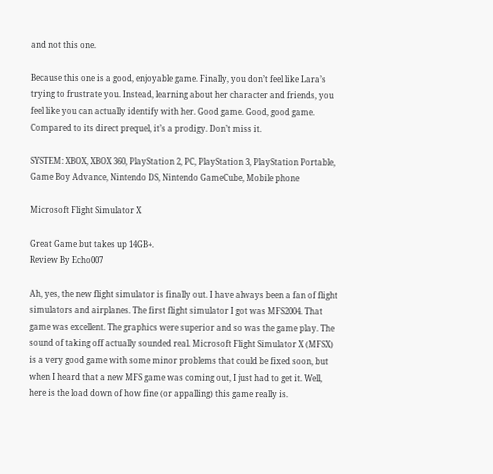and not this one.

Because this one is a good, enjoyable game. Finally, you don’t feel like Lara’s trying to frustrate you. Instead, learning about her character and friends, you feel like you can actually identify with her. Good game. Good, good game. Compared to its direct prequel, it’s a prodigy. Don’t miss it.

SYSTEM: XBOX, XBOX 360, PlayStation 2, PC, PlayStation 3, PlayStation Portable, Game Boy Advance, Nintendo DS, Nintendo GameCube, Mobile phone

Microsoft Flight Simulator X

Great Game but takes up 14GB+.
Review By Echo007

Ah, yes, the new flight simulator is finally out. I have always been a fan of flight simulators and airplanes. The first flight simulator I got was MFS2004. That game was excellent. The graphics were superior and so was the game play. The sound of taking off actually sounded real. Microsoft Flight Simulator X (MFSX) is a very good game with some minor problems that could be fixed soon, but when I heard that a new MFS game was coming out, I just had to get it. Well, here is the load down of how fine (or appalling) this game really is.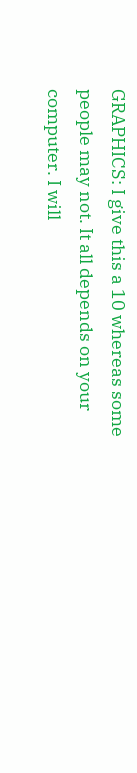GRAPHICS: I give this a 10 whereas some people may not. It all depends on your computer. I will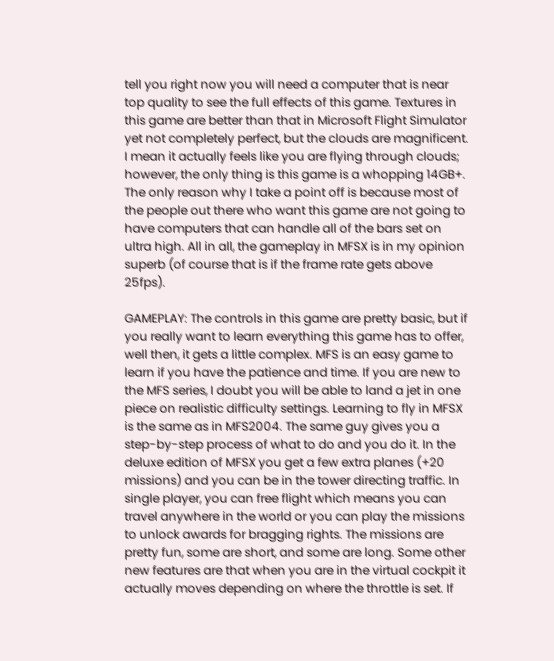tell you right now you will need a computer that is near top quality to see the full effects of this game. Textures in this game are better than that in Microsoft Flight Simulator yet not completely perfect, but the clouds are magnificent. I mean it actually feels like you are flying through clouds; however, the only thing is this game is a whopping 14GB+. The only reason why I take a point off is because most of the people out there who want this game are not going to have computers that can handle all of the bars set on ultra high. All in all, the gameplay in MFSX is in my opinion superb (of course that is if the frame rate gets above 25fps).

GAMEPLAY: The controls in this game are pretty basic, but if you really want to learn everything this game has to offer, well then, it gets a little complex. MFS is an easy game to learn if you have the patience and time. If you are new to the MFS series, I doubt you will be able to land a jet in one piece on realistic difficulty settings. Learning to fly in MFSX is the same as in MFS2004. The same guy gives you a step-by-step process of what to do and you do it. In the deluxe edition of MFSX you get a few extra planes (+20 missions) and you can be in the tower directing traffic. In single player, you can free flight which means you can travel anywhere in the world or you can play the missions to unlock awards for bragging rights. The missions are pretty fun, some are short, and some are long. Some other new features are that when you are in the virtual cockpit it actually moves depending on where the throttle is set. If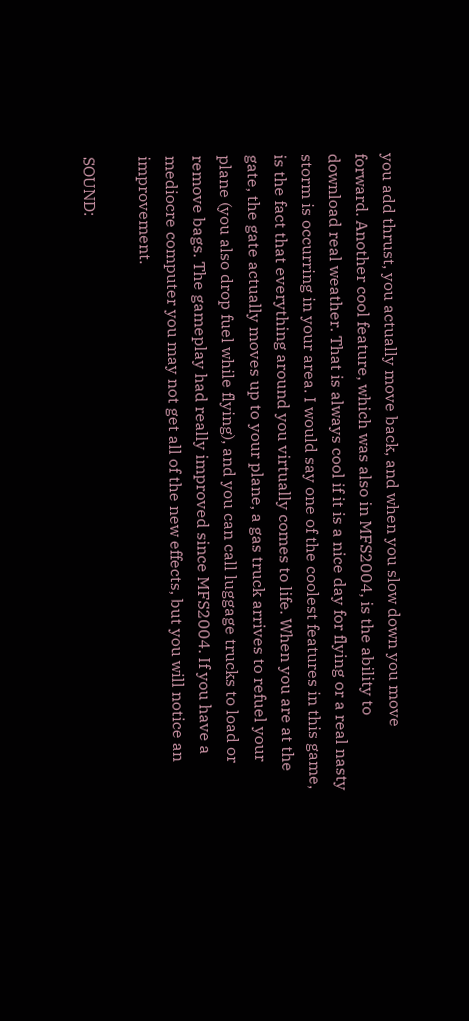you add thrust, you actually move back, and when you slow down you move forward. Another cool feature, which was also in MFS2004, is the ability to download real weather. That is always cool if it is a nice day for flying or a real nasty storm is occurring in your area. I would say one of the coolest features in this game, is the fact that everything around you virtually comes to life. When you are at the gate, the gate actually moves up to your plane, a gas truck arrives to refuel your plane (you also drop fuel while flying), and you can call luggage trucks to load or remove bags. The gameplay had really improved since MFS2004. If you have a mediocre computer you may not get all of the new effects, but you will notice an improvement.

SOUND: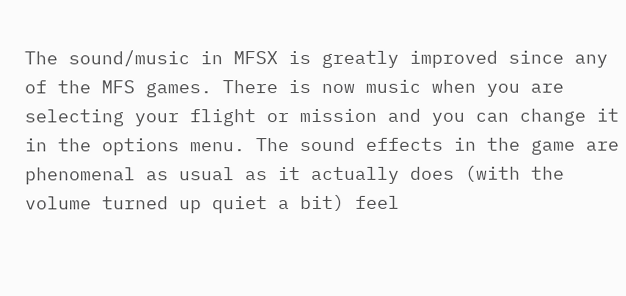The sound/music in MFSX is greatly improved since any of the MFS games. There is now music when you are selecting your flight or mission and you can change it in the options menu. The sound effects in the game are phenomenal as usual as it actually does (with the volume turned up quiet a bit) feel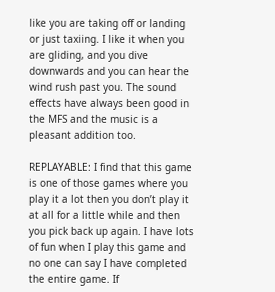like you are taking off or landing or just taxiing. I like it when you are gliding, and you dive downwards and you can hear the wind rush past you. The sound effects have always been good in the MFS and the music is a pleasant addition too.

REPLAYABLE: I find that this game is one of those games where you play it a lot then you don’t play it at all for a little while and then you pick back up again. I have lots of fun when I play this game and no one can say I have completed the entire game. If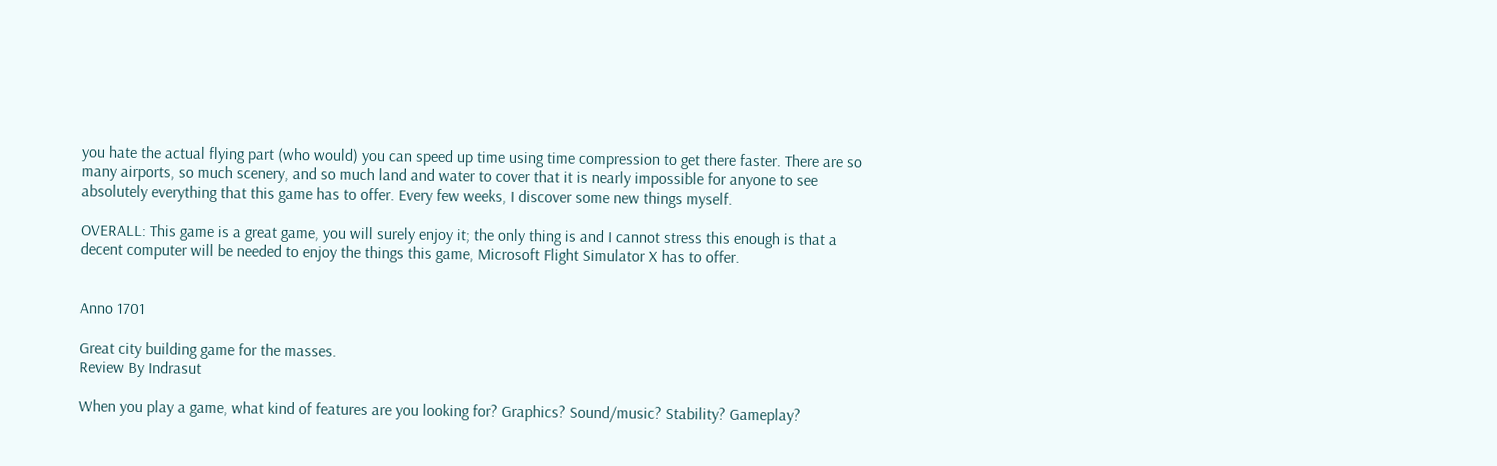you hate the actual flying part (who would) you can speed up time using time compression to get there faster. There are so many airports, so much scenery, and so much land and water to cover that it is nearly impossible for anyone to see absolutely everything that this game has to offer. Every few weeks, I discover some new things myself.

OVERALL: This game is a great game, you will surely enjoy it; the only thing is and I cannot stress this enough is that a decent computer will be needed to enjoy the things this game, Microsoft Flight Simulator X has to offer.


Anno 1701

Great city building game for the masses.
Review By Indrasut

When you play a game, what kind of features are you looking for? Graphics? Sound/music? Stability? Gameplay?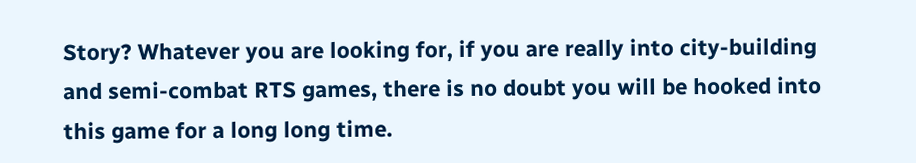Story? Whatever you are looking for, if you are really into city-building and semi-combat RTS games, there is no doubt you will be hooked into this game for a long long time.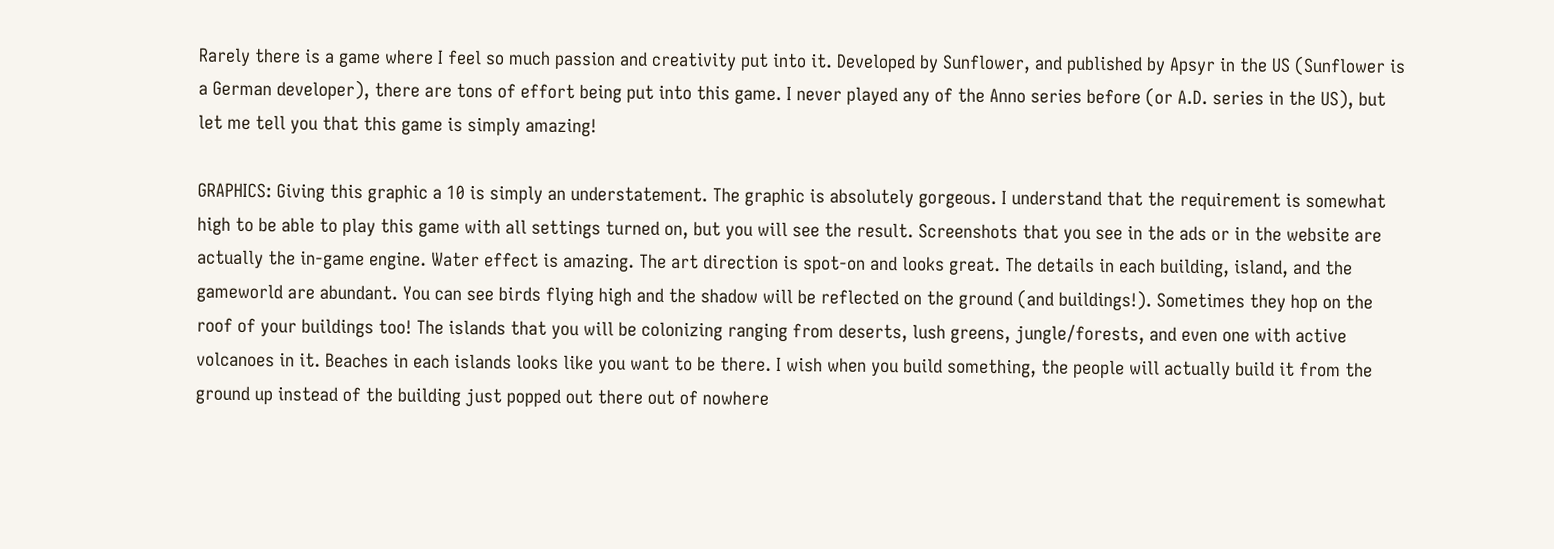Rarely there is a game where I feel so much passion and creativity put into it. Developed by Sunflower, and published by Apsyr in the US (Sunflower is a German developer), there are tons of effort being put into this game. I never played any of the Anno series before (or A.D. series in the US), but let me tell you that this game is simply amazing!

GRAPHICS: Giving this graphic a 10 is simply an understatement. The graphic is absolutely gorgeous. I understand that the requirement is somewhat high to be able to play this game with all settings turned on, but you will see the result. Screenshots that you see in the ads or in the website are actually the in-game engine. Water effect is amazing. The art direction is spot-on and looks great. The details in each building, island, and the gameworld are abundant. You can see birds flying high and the shadow will be reflected on the ground (and buildings!). Sometimes they hop on the roof of your buildings too! The islands that you will be colonizing ranging from deserts, lush greens, jungle/forests, and even one with active volcanoes in it. Beaches in each islands looks like you want to be there. I wish when you build something, the people will actually build it from the ground up instead of the building just popped out there out of nowhere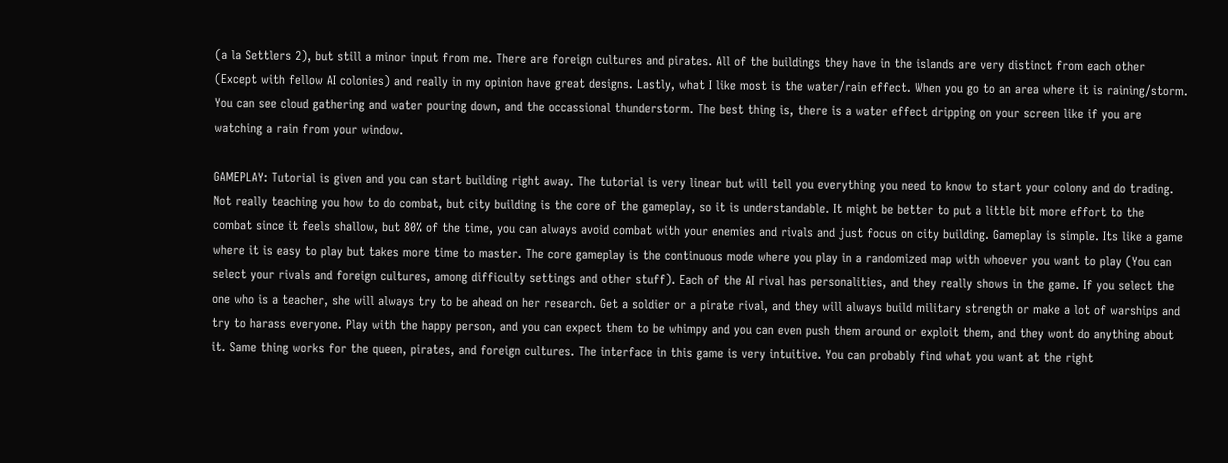(a la Settlers 2), but still a minor input from me. There are foreign cultures and pirates. All of the buildings they have in the islands are very distinct from each other (Except with fellow AI colonies) and really in my opinion have great designs. Lastly, what I like most is the water/rain effect. When you go to an area where it is raining/storm. You can see cloud gathering and water pouring down, and the occassional thunderstorm. The best thing is, there is a water effect dripping on your screen like if you are watching a rain from your window.

GAMEPLAY: Tutorial is given and you can start building right away. The tutorial is very linear but will tell you everything you need to know to start your colony and do trading. Not really teaching you how to do combat, but city building is the core of the gameplay, so it is understandable. It might be better to put a little bit more effort to the combat since it feels shallow, but 80% of the time, you can always avoid combat with your enemies and rivals and just focus on city building. Gameplay is simple. Its like a game where it is easy to play but takes more time to master. The core gameplay is the continuous mode where you play in a randomized map with whoever you want to play (You can select your rivals and foreign cultures, among difficulty settings and other stuff). Each of the AI rival has personalities, and they really shows in the game. If you select the one who is a teacher, she will always try to be ahead on her research. Get a soldier or a pirate rival, and they will always build military strength or make a lot of warships and try to harass everyone. Play with the happy person, and you can expect them to be whimpy and you can even push them around or exploit them, and they wont do anything about it. Same thing works for the queen, pirates, and foreign cultures. The interface in this game is very intuitive. You can probably find what you want at the right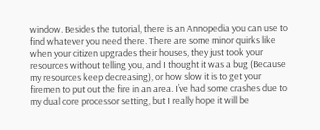window. Besides the tutorial, there is an Annopedia you can use to find whatever you need there. There are some minor quirks like when your citizen upgrades their houses, they just took your resources without telling you, and I thought it was a bug (Because my resources keep decreasing), or how slow it is to get your firemen to put out the fire in an area. I’ve had some crashes due to my dual core processor setting, but I really hope it will be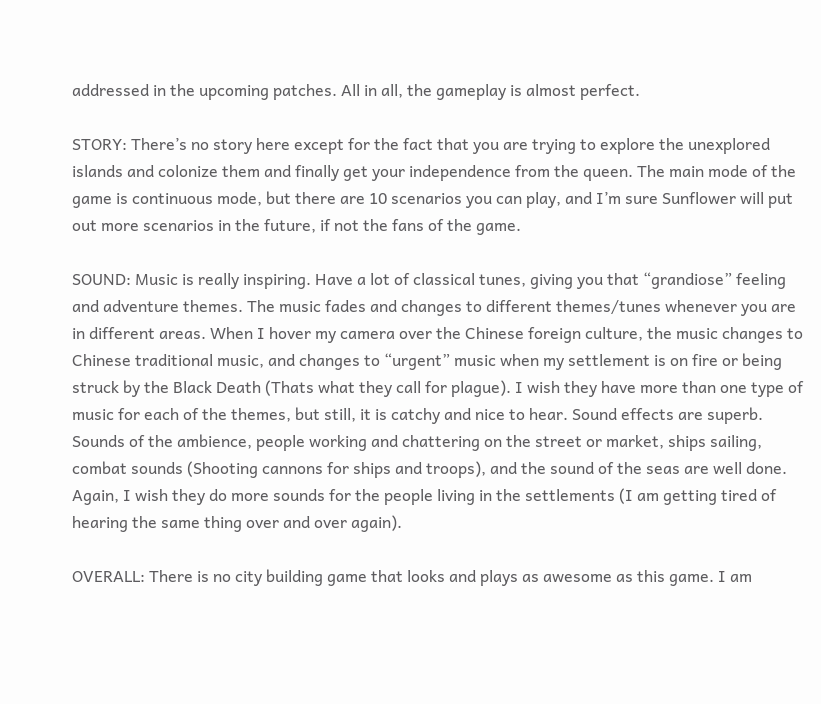addressed in the upcoming patches. All in all, the gameplay is almost perfect.

STORY: There’s no story here except for the fact that you are trying to explore the unexplored islands and colonize them and finally get your independence from the queen. The main mode of the game is continuous mode, but there are 10 scenarios you can play, and I’m sure Sunflower will put out more scenarios in the future, if not the fans of the game.

SOUND: Music is really inspiring. Have a lot of classical tunes, giving you that “grandiose” feeling and adventure themes. The music fades and changes to different themes/tunes whenever you are in different areas. When I hover my camera over the Chinese foreign culture, the music changes to Chinese traditional music, and changes to “urgent” music when my settlement is on fire or being struck by the Black Death (Thats what they call for plague). I wish they have more than one type of music for each of the themes, but still, it is catchy and nice to hear. Sound effects are superb. Sounds of the ambience, people working and chattering on the street or market, ships sailing, combat sounds (Shooting cannons for ships and troops), and the sound of the seas are well done. Again, I wish they do more sounds for the people living in the settlements (I am getting tired of hearing the same thing over and over again).

OVERALL: There is no city building game that looks and plays as awesome as this game. I am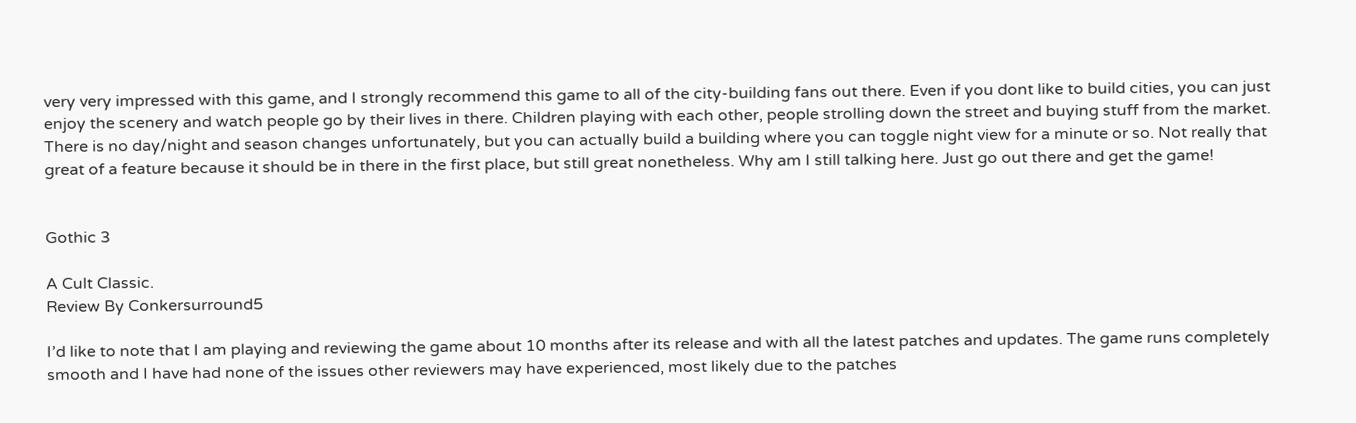very very impressed with this game, and I strongly recommend this game to all of the city-building fans out there. Even if you dont like to build cities, you can just enjoy the scenery and watch people go by their lives in there. Children playing with each other, people strolling down the street and buying stuff from the market. There is no day/night and season changes unfortunately, but you can actually build a building where you can toggle night view for a minute or so. Not really that great of a feature because it should be in there in the first place, but still great nonetheless. Why am I still talking here. Just go out there and get the game!


Gothic 3

A Cult Classic.
Review By Conkersurround5

I’d like to note that I am playing and reviewing the game about 10 months after its release and with all the latest patches and updates. The game runs completely smooth and I have had none of the issues other reviewers may have experienced, most likely due to the patches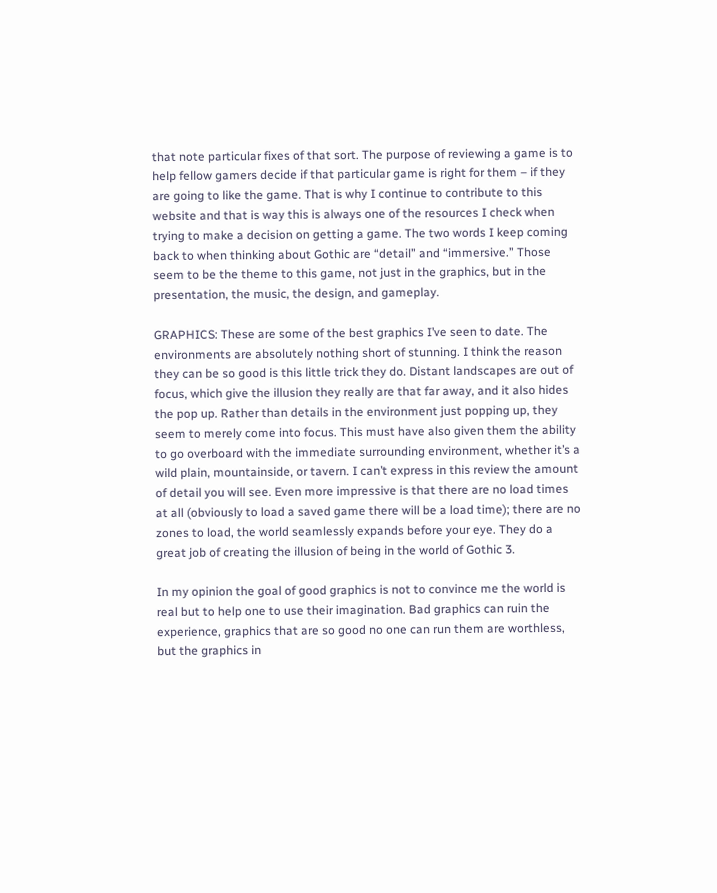that note particular fixes of that sort. The purpose of reviewing a game is to help fellow gamers decide if that particular game is right for them – if they are going to like the game. That is why I continue to contribute to this website and that is way this is always one of the resources I check when trying to make a decision on getting a game. The two words I keep coming back to when thinking about Gothic are “detail” and “immersive.” Those seem to be the theme to this game, not just in the graphics, but in the presentation, the music, the design, and gameplay.

GRAPHICS: These are some of the best graphics I’ve seen to date. The environments are absolutely nothing short of stunning. I think the reason they can be so good is this little trick they do. Distant landscapes are out of focus, which give the illusion they really are that far away, and it also hides the pop up. Rather than details in the environment just popping up, they seem to merely come into focus. This must have also given them the ability to go overboard with the immediate surrounding environment, whether it’s a wild plain, mountainside, or tavern. I can’t express in this review the amount of detail you will see. Even more impressive is that there are no load times at all (obviously to load a saved game there will be a load time); there are no zones to load, the world seamlessly expands before your eye. They do a great job of creating the illusion of being in the world of Gothic 3.

In my opinion the goal of good graphics is not to convince me the world is real but to help one to use their imagination. Bad graphics can ruin the experience, graphics that are so good no one can run them are worthless, but the graphics in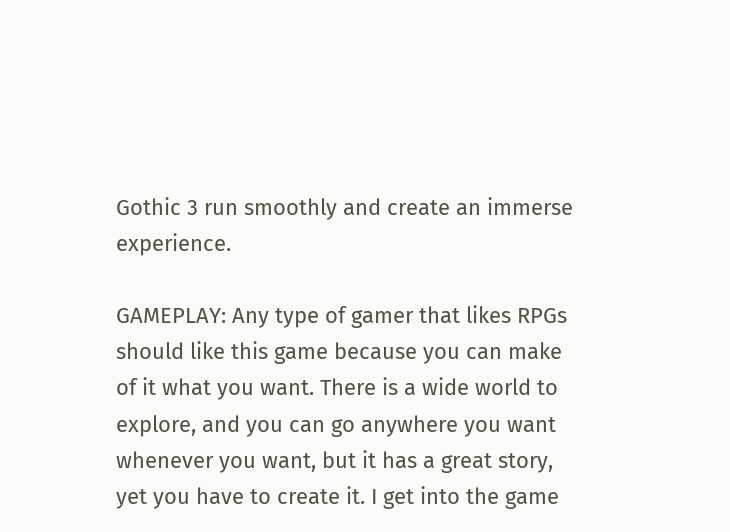Gothic 3 run smoothly and create an immerse experience.

GAMEPLAY: Any type of gamer that likes RPGs should like this game because you can make of it what you want. There is a wide world to explore, and you can go anywhere you want whenever you want, but it has a great story, yet you have to create it. I get into the game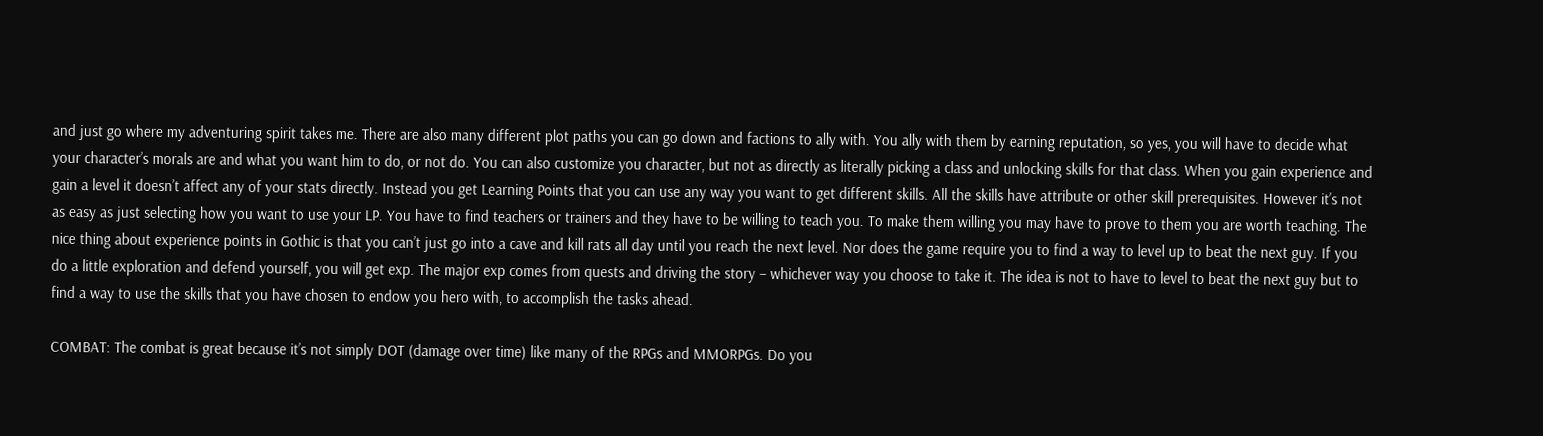and just go where my adventuring spirit takes me. There are also many different plot paths you can go down and factions to ally with. You ally with them by earning reputation, so yes, you will have to decide what your character’s morals are and what you want him to do, or not do. You can also customize you character, but not as directly as literally picking a class and unlocking skills for that class. When you gain experience and gain a level it doesn’t affect any of your stats directly. Instead you get Learning Points that you can use any way you want to get different skills. All the skills have attribute or other skill prerequisites. However it’s not as easy as just selecting how you want to use your LP. You have to find teachers or trainers and they have to be willing to teach you. To make them willing you may have to prove to them you are worth teaching. The nice thing about experience points in Gothic is that you can’t just go into a cave and kill rats all day until you reach the next level. Nor does the game require you to find a way to level up to beat the next guy. If you do a little exploration and defend yourself, you will get exp. The major exp comes from quests and driving the story – whichever way you choose to take it. The idea is not to have to level to beat the next guy but to find a way to use the skills that you have chosen to endow you hero with, to accomplish the tasks ahead.

COMBAT: The combat is great because it’s not simply DOT (damage over time) like many of the RPGs and MMORPGs. Do you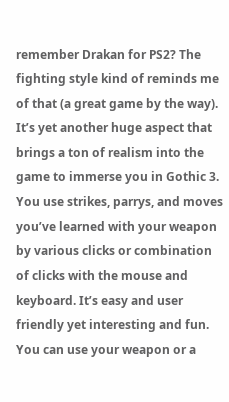remember Drakan for PS2? The fighting style kind of reminds me of that (a great game by the way). It’s yet another huge aspect that brings a ton of realism into the game to immerse you in Gothic 3. You use strikes, parrys, and moves you’ve learned with your weapon by various clicks or combination of clicks with the mouse and keyboard. It’s easy and user friendly yet interesting and fun. You can use your weapon or a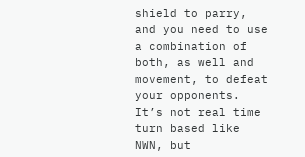shield to parry, and you need to use a combination of both, as well and movement, to defeat your opponents. It’s not real time turn based like NWN, but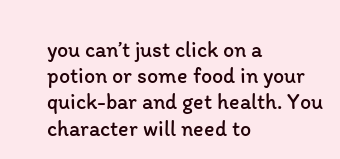you can’t just click on a potion or some food in your quick-bar and get health. You character will need to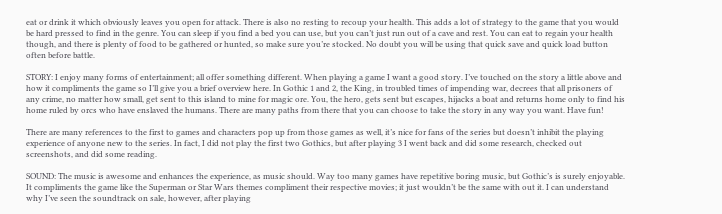eat or drink it which obviously leaves you open for attack. There is also no resting to recoup your health. This adds a lot of strategy to the game that you would be hard pressed to find in the genre. You can sleep if you find a bed you can use, but you can’t just run out of a cave and rest. You can eat to regain your health though, and there is plenty of food to be gathered or hunted, so make sure you’re stocked. No doubt you will be using that quick save and quick load button often before battle.

STORY: I enjoy many forms of entertainment; all offer something different. When playing a game I want a good story. I’ve touched on the story a little above and how it compliments the game so I’ll give you a brief overview here. In Gothic 1 and 2, the King, in troubled times of impending war, decrees that all prisoners of any crime, no matter how small, get sent to this island to mine for magic ore. You, the hero, gets sent but escapes, hijacks a boat and returns home only to find his home ruled by orcs who have enslaved the humans. There are many paths from there that you can choose to take the story in any way you want. Have fun!

There are many references to the first to games and characters pop up from those games as well, it’s nice for fans of the series but doesn’t inhibit the playing experience of anyone new to the series. In fact, I did not play the first two Gothics, but after playing 3 I went back and did some research, checked out screenshots, and did some reading.

SOUND: The music is awesome and enhances the experience, as music should. Way too many games have repetitive boring music, but Gothic’s is surely enjoyable. It compliments the game like the Superman or Star Wars themes compliment their respective movies; it just wouldn’t be the same with out it. I can understand why I’ve seen the soundtrack on sale, however, after playing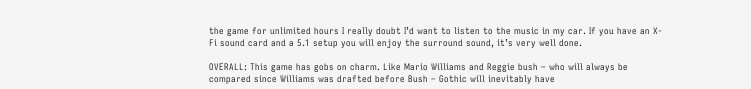the game for unlimited hours I really doubt I’d want to listen to the music in my car. If you have an X-Fi sound card and a 5.1 setup you will enjoy the surround sound, it’s very well done.

OVERALL: This game has gobs on charm. Like Mario Williams and Reggie bush – who will always be compared since Williams was drafted before Bush – Gothic will inevitably have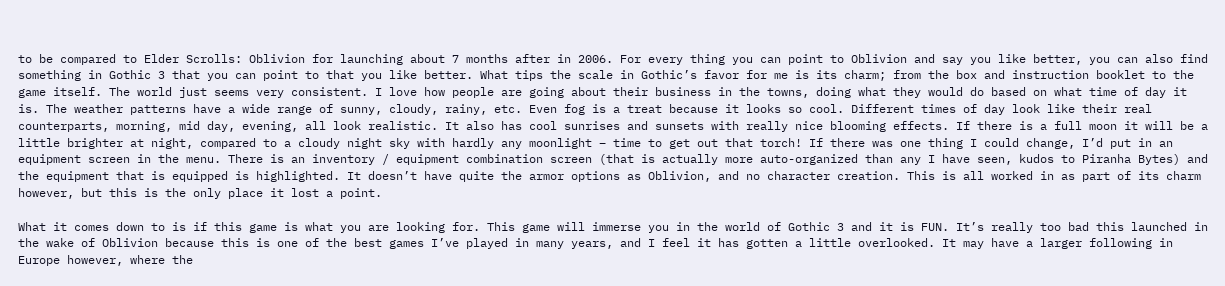to be compared to Elder Scrolls: Oblivion for launching about 7 months after in 2006. For every thing you can point to Oblivion and say you like better, you can also find something in Gothic 3 that you can point to that you like better. What tips the scale in Gothic’s favor for me is its charm; from the box and instruction booklet to the game itself. The world just seems very consistent. I love how people are going about their business in the towns, doing what they would do based on what time of day it is. The weather patterns have a wide range of sunny, cloudy, rainy, etc. Even fog is a treat because it looks so cool. Different times of day look like their real counterparts, morning, mid day, evening, all look realistic. It also has cool sunrises and sunsets with really nice blooming effects. If there is a full moon it will be a little brighter at night, compared to a cloudy night sky with hardly any moonlight – time to get out that torch! If there was one thing I could change, I’d put in an equipment screen in the menu. There is an inventory / equipment combination screen (that is actually more auto-organized than any I have seen, kudos to Piranha Bytes) and the equipment that is equipped is highlighted. It doesn’t have quite the armor options as Oblivion, and no character creation. This is all worked in as part of its charm however, but this is the only place it lost a point.

What it comes down to is if this game is what you are looking for. This game will immerse you in the world of Gothic 3 and it is FUN. It’s really too bad this launched in the wake of Oblivion because this is one of the best games I’ve played in many years, and I feel it has gotten a little overlooked. It may have a larger following in Europe however, where the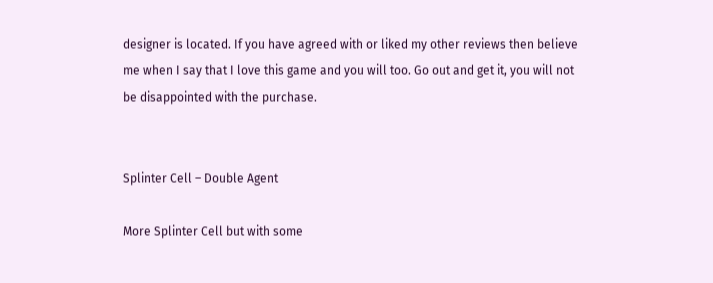designer is located. If you have agreed with or liked my other reviews then believe me when I say that I love this game and you will too. Go out and get it, you will not be disappointed with the purchase.


Splinter Cell – Double Agent

More Splinter Cell but with some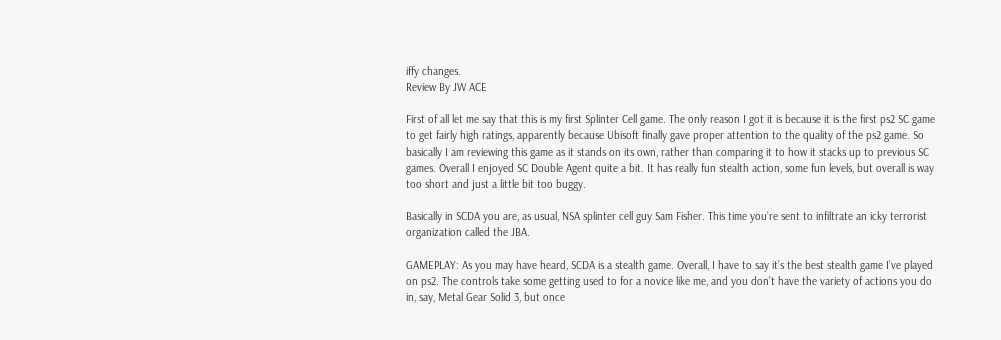iffy changes.
Review By JW ACE

First of all let me say that this is my first Splinter Cell game. The only reason I got it is because it is the first ps2 SC game to get fairly high ratings, apparently because Ubisoft finally gave proper attention to the quality of the ps2 game. So basically I am reviewing this game as it stands on its own, rather than comparing it to how it stacks up to previous SC games. Overall I enjoyed SC Double Agent quite a bit. It has really fun stealth action, some fun levels, but overall is way too short and just a little bit too buggy.

Basically in SCDA you are, as usual, NSA splinter cell guy Sam Fisher. This time you’re sent to infiltrate an icky terrorist organization called the JBA.

GAMEPLAY: As you may have heard, SCDA is a stealth game. Overall, I have to say it’s the best stealth game I’ve played on ps2. The controls take some getting used to for a novice like me, and you don’t have the variety of actions you do in, say, Metal Gear Solid 3, but once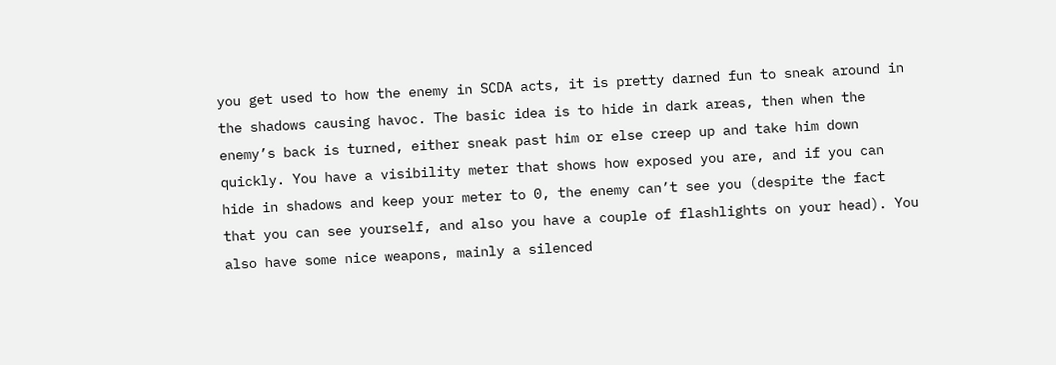you get used to how the enemy in SCDA acts, it is pretty darned fun to sneak around in the shadows causing havoc. The basic idea is to hide in dark areas, then when the enemy’s back is turned, either sneak past him or else creep up and take him down quickly. You have a visibility meter that shows how exposed you are, and if you can hide in shadows and keep your meter to 0, the enemy can’t see you (despite the fact that you can see yourself, and also you have a couple of flashlights on your head). You also have some nice weapons, mainly a silenced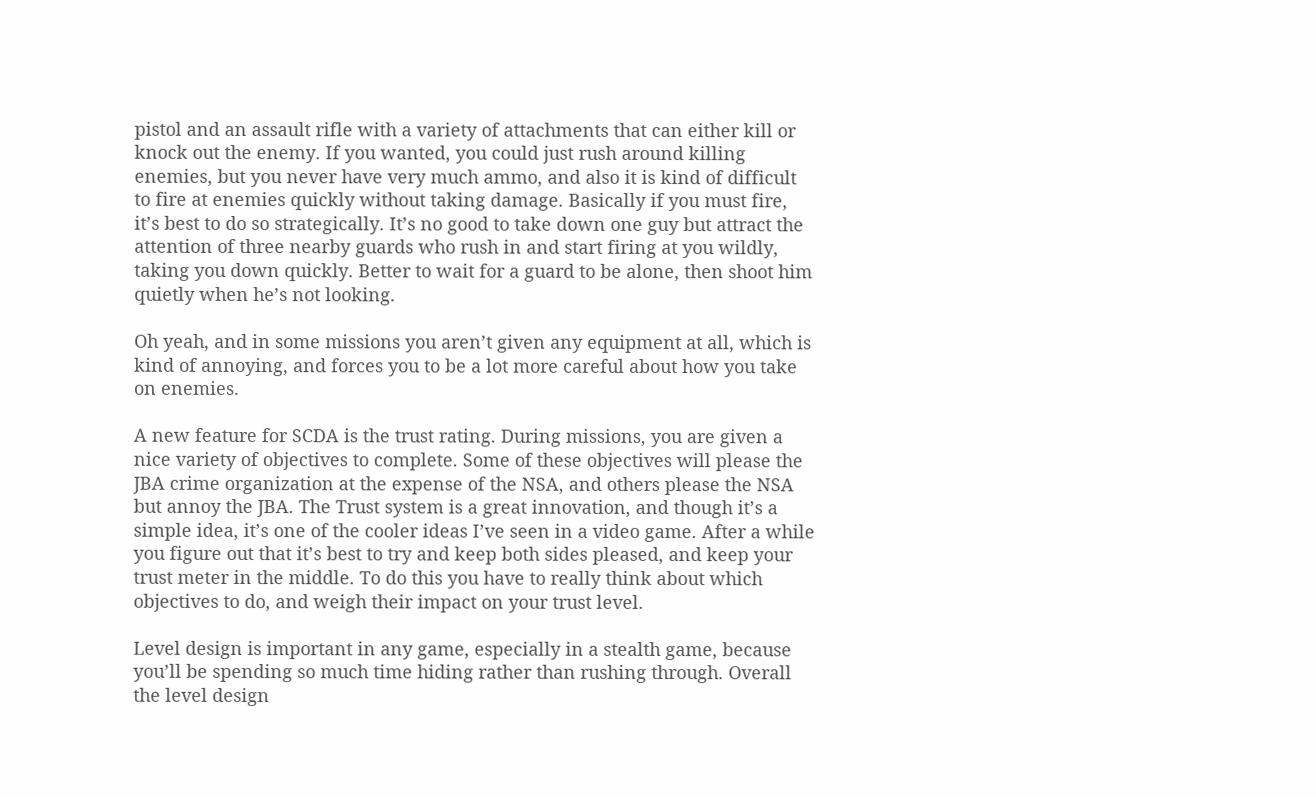pistol and an assault rifle with a variety of attachments that can either kill or knock out the enemy. If you wanted, you could just rush around killing enemies, but you never have very much ammo, and also it is kind of difficult to fire at enemies quickly without taking damage. Basically if you must fire, it’s best to do so strategically. It’s no good to take down one guy but attract the attention of three nearby guards who rush in and start firing at you wildly, taking you down quickly. Better to wait for a guard to be alone, then shoot him quietly when he’s not looking.

Oh yeah, and in some missions you aren’t given any equipment at all, which is kind of annoying, and forces you to be a lot more careful about how you take on enemies.

A new feature for SCDA is the trust rating. During missions, you are given a nice variety of objectives to complete. Some of these objectives will please the JBA crime organization at the expense of the NSA, and others please the NSA but annoy the JBA. The Trust system is a great innovation, and though it’s a simple idea, it’s one of the cooler ideas I’ve seen in a video game. After a while you figure out that it’s best to try and keep both sides pleased, and keep your trust meter in the middle. To do this you have to really think about which objectives to do, and weigh their impact on your trust level.

Level design is important in any game, especially in a stealth game, because you’ll be spending so much time hiding rather than rushing through. Overall the level design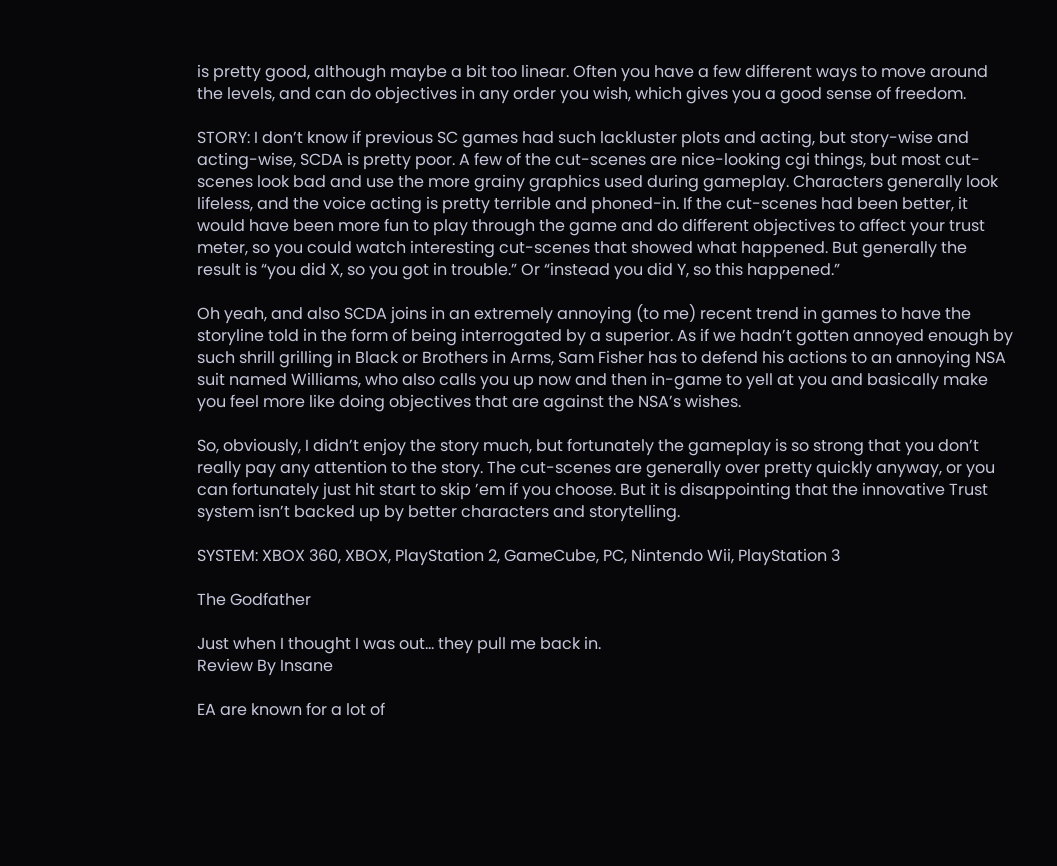is pretty good, although maybe a bit too linear. Often you have a few different ways to move around the levels, and can do objectives in any order you wish, which gives you a good sense of freedom.

STORY: I don’t know if previous SC games had such lackluster plots and acting, but story-wise and acting-wise, SCDA is pretty poor. A few of the cut-scenes are nice-looking cgi things, but most cut-scenes look bad and use the more grainy graphics used during gameplay. Characters generally look lifeless, and the voice acting is pretty terrible and phoned-in. If the cut-scenes had been better, it would have been more fun to play through the game and do different objectives to affect your trust meter, so you could watch interesting cut-scenes that showed what happened. But generally the result is “you did X, so you got in trouble.” Or “instead you did Y, so this happened.”

Oh yeah, and also SCDA joins in an extremely annoying (to me) recent trend in games to have the storyline told in the form of being interrogated by a superior. As if we hadn’t gotten annoyed enough by such shrill grilling in Black or Brothers in Arms, Sam Fisher has to defend his actions to an annoying NSA suit named Williams, who also calls you up now and then in-game to yell at you and basically make you feel more like doing objectives that are against the NSA’s wishes.

So, obviously, I didn’t enjoy the story much, but fortunately the gameplay is so strong that you don’t really pay any attention to the story. The cut-scenes are generally over pretty quickly anyway, or you can fortunately just hit start to skip ’em if you choose. But it is disappointing that the innovative Trust system isn’t backed up by better characters and storytelling.

SYSTEM: XBOX 360, XBOX, PlayStation 2, GameCube, PC, Nintendo Wii, PlayStation 3

The Godfather

Just when I thought I was out… they pull me back in.
Review By Insane

EA are known for a lot of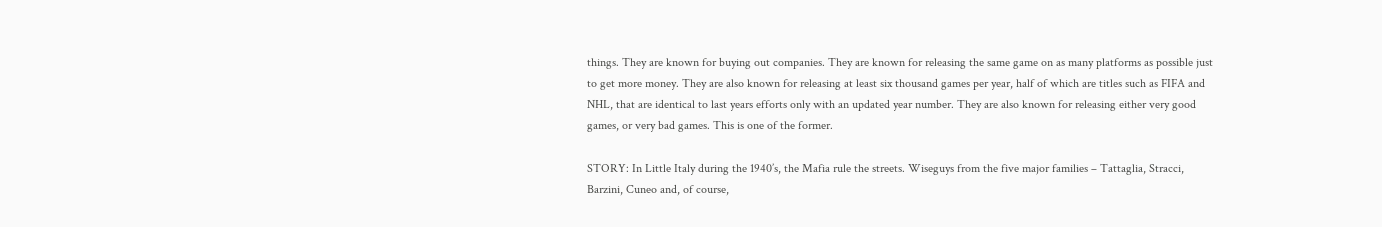things. They are known for buying out companies. They are known for releasing the same game on as many platforms as possible just to get more money. They are also known for releasing at least six thousand games per year, half of which are titles such as FIFA and NHL, that are identical to last years efforts only with an updated year number. They are also known for releasing either very good games, or very bad games. This is one of the former.

STORY: In Little Italy during the 1940’s, the Mafia rule the streets. Wiseguys from the five major families – Tattaglia, Stracci, Barzini, Cuneo and, of course,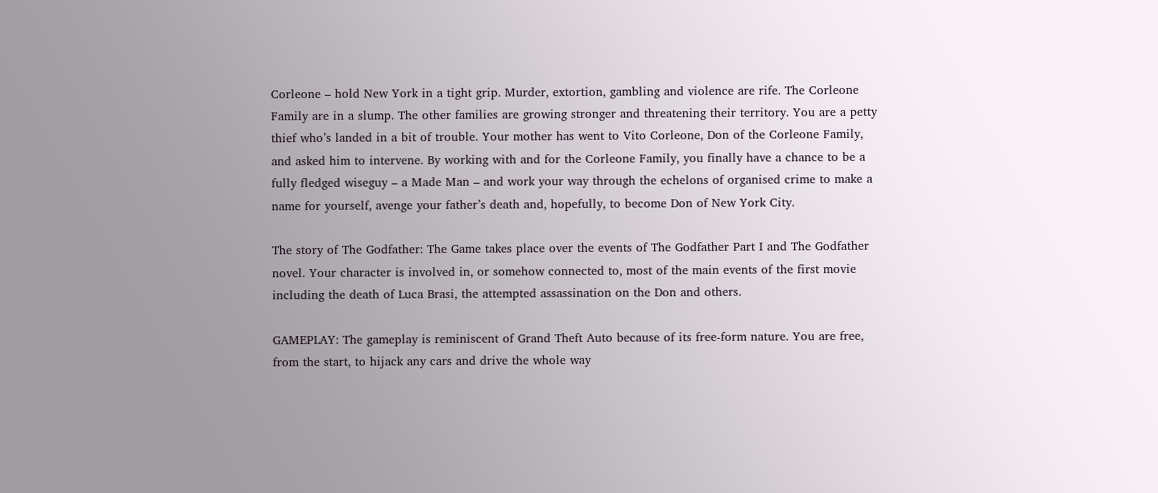Corleone – hold New York in a tight grip. Murder, extortion, gambling and violence are rife. The Corleone Family are in a slump. The other families are growing stronger and threatening their territory. You are a petty thief who’s landed in a bit of trouble. Your mother has went to Vito Corleone, Don of the Corleone Family, and asked him to intervene. By working with and for the Corleone Family, you finally have a chance to be a fully fledged wiseguy – a Made Man – and work your way through the echelons of organised crime to make a name for yourself, avenge your father’s death and, hopefully, to become Don of New York City.

The story of The Godfather: The Game takes place over the events of The Godfather Part I and The Godfather novel. Your character is involved in, or somehow connected to, most of the main events of the first movie including the death of Luca Brasi, the attempted assassination on the Don and others.

GAMEPLAY: The gameplay is reminiscent of Grand Theft Auto because of its free-form nature. You are free, from the start, to hijack any cars and drive the whole way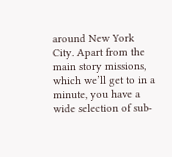around New York City. Apart from the main story missions, which we’ll get to in a minute, you have a wide selection of sub-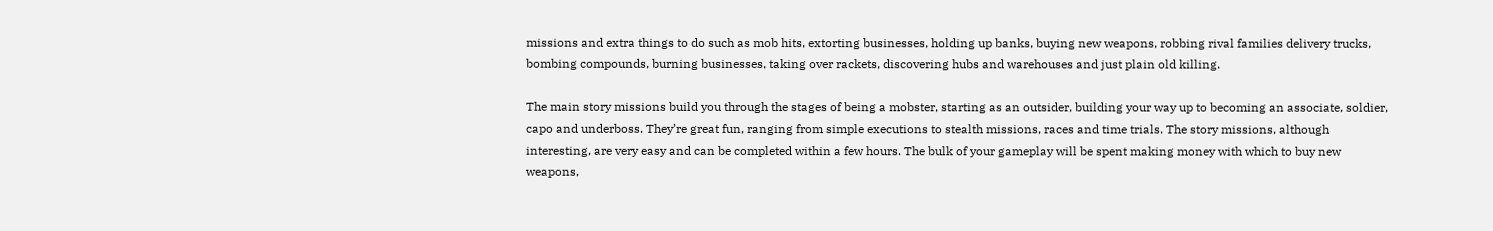missions and extra things to do such as mob hits, extorting businesses, holding up banks, buying new weapons, robbing rival families delivery trucks, bombing compounds, burning businesses, taking over rackets, discovering hubs and warehouses and just plain old killing.

The main story missions build you through the stages of being a mobster, starting as an outsider, building your way up to becoming an associate, soldier, capo and underboss. They’re great fun, ranging from simple executions to stealth missions, races and time trials. The story missions, although interesting, are very easy and can be completed within a few hours. The bulk of your gameplay will be spent making money with which to buy new weapons,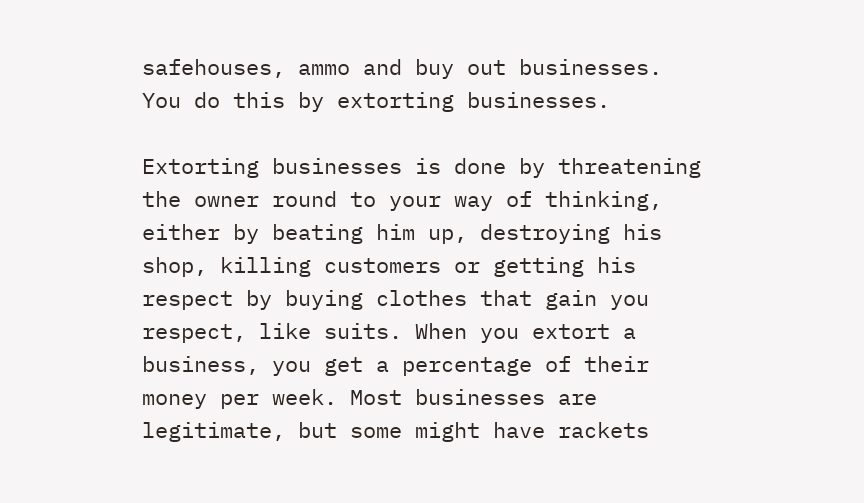safehouses, ammo and buy out businesses. You do this by extorting businesses.

Extorting businesses is done by threatening the owner round to your way of thinking, either by beating him up, destroying his shop, killing customers or getting his respect by buying clothes that gain you respect, like suits. When you extort a business, you get a percentage of their money per week. Most businesses are legitimate, but some might have rackets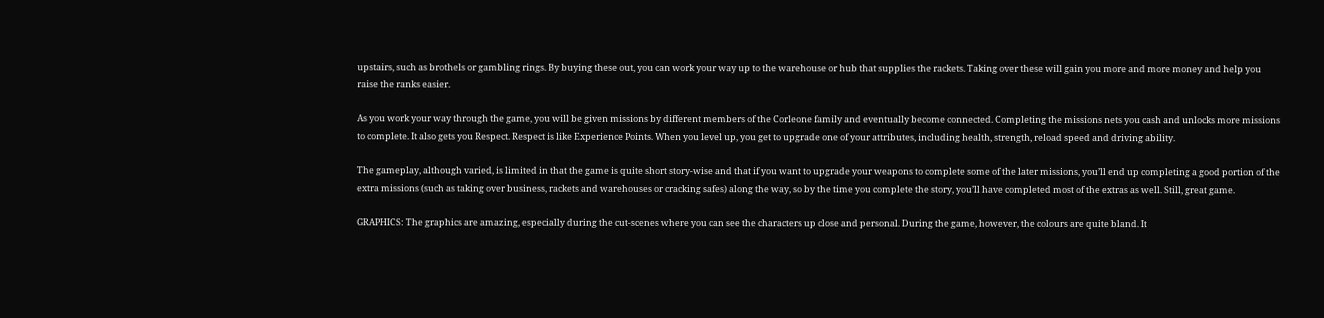upstairs, such as brothels or gambling rings. By buying these out, you can work your way up to the warehouse or hub that supplies the rackets. Taking over these will gain you more and more money and help you raise the ranks easier.

As you work your way through the game, you will be given missions by different members of the Corleone family and eventually become connected. Completing the missions nets you cash and unlocks more missions to complete. It also gets you Respect. Respect is like Experience Points. When you level up, you get to upgrade one of your attributes, including health, strength, reload speed and driving ability.

The gameplay, although varied, is limited in that the game is quite short story-wise and that if you want to upgrade your weapons to complete some of the later missions, you’ll end up completing a good portion of the extra missions (such as taking over business, rackets and warehouses or cracking safes) along the way, so by the time you complete the story, you’ll have completed most of the extras as well. Still, great game.

GRAPHICS: The graphics are amazing, especially during the cut-scenes where you can see the characters up close and personal. During the game, however, the colours are quite bland. It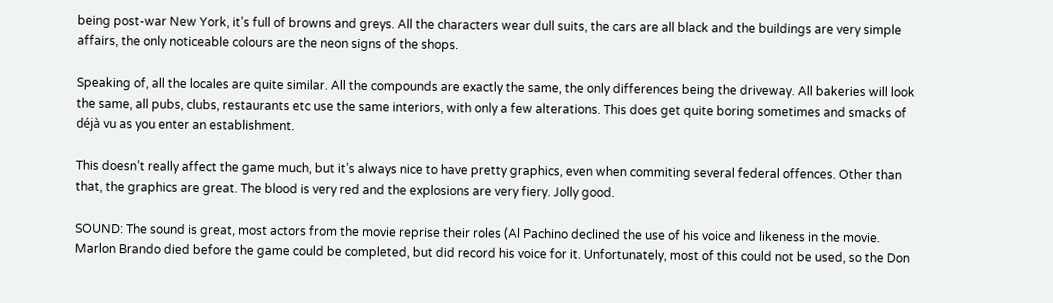being post-war New York, it’s full of browns and greys. All the characters wear dull suits, the cars are all black and the buildings are very simple affairs, the only noticeable colours are the neon signs of the shops.

Speaking of, all the locales are quite similar. All the compounds are exactly the same, the only differences being the driveway. All bakeries will look the same, all pubs, clubs, restaurants etc use the same interiors, with only a few alterations. This does get quite boring sometimes and smacks of déjà vu as you enter an establishment.

This doesn’t really affect the game much, but it’s always nice to have pretty graphics, even when commiting several federal offences. Other than that, the graphics are great. The blood is very red and the explosions are very fiery. Jolly good.

SOUND: The sound is great, most actors from the movie reprise their roles (Al Pachino declined the use of his voice and likeness in the movie. Marlon Brando died before the game could be completed, but did record his voice for it. Unfortunately, most of this could not be used, so the Don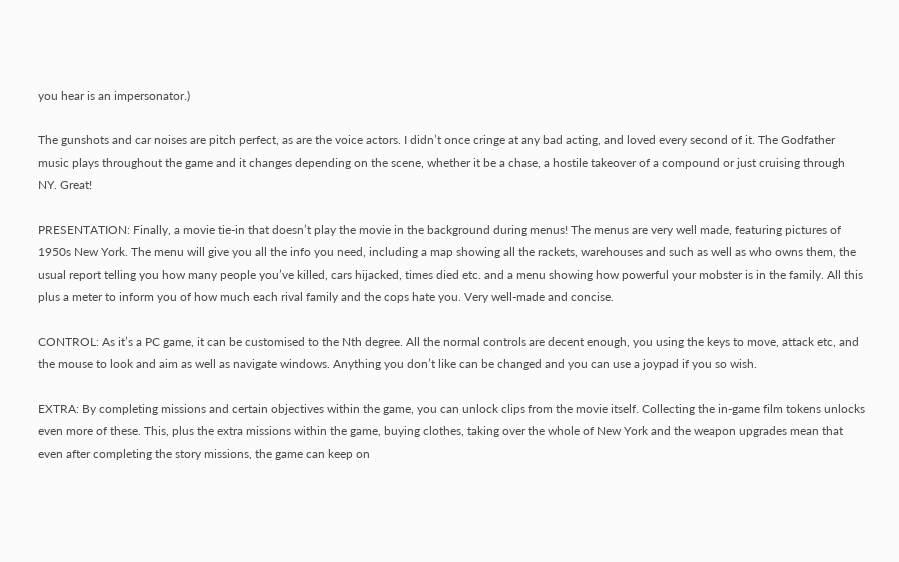you hear is an impersonator.)

The gunshots and car noises are pitch perfect, as are the voice actors. I didn’t once cringe at any bad acting, and loved every second of it. The Godfather music plays throughout the game and it changes depending on the scene, whether it be a chase, a hostile takeover of a compound or just cruising through NY. Great!

PRESENTATION: Finally, a movie tie-in that doesn’t play the movie in the background during menus! The menus are very well made, featuring pictures of 1950s New York. The menu will give you all the info you need, including a map showing all the rackets, warehouses and such as well as who owns them, the usual report telling you how many people you’ve killed, cars hijacked, times died etc. and a menu showing how powerful your mobster is in the family. All this plus a meter to inform you of how much each rival family and the cops hate you. Very well-made and concise.

CONTROL: As it’s a PC game, it can be customised to the Nth degree. All the normal controls are decent enough, you using the keys to move, attack etc, and the mouse to look and aim as well as navigate windows. Anything you don’t like can be changed and you can use a joypad if you so wish.

EXTRA: By completing missions and certain objectives within the game, you can unlock clips from the movie itself. Collecting the in-game film tokens unlocks even more of these. This, plus the extra missions within the game, buying clothes, taking over the whole of New York and the weapon upgrades mean that even after completing the story missions, the game can keep on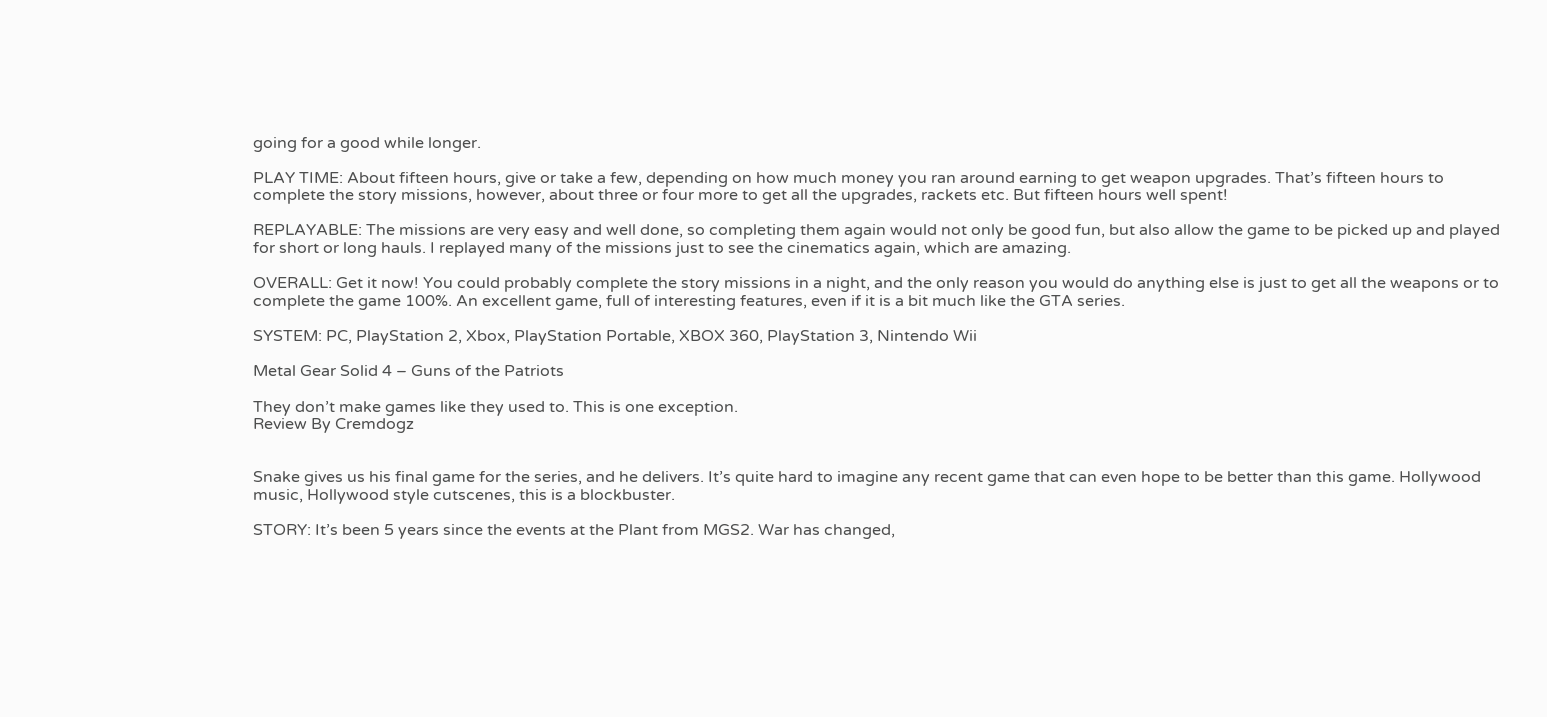going for a good while longer.

PLAY TIME: About fifteen hours, give or take a few, depending on how much money you ran around earning to get weapon upgrades. That’s fifteen hours to complete the story missions, however, about three or four more to get all the upgrades, rackets etc. But fifteen hours well spent!

REPLAYABLE: The missions are very easy and well done, so completing them again would not only be good fun, but also allow the game to be picked up and played for short or long hauls. I replayed many of the missions just to see the cinematics again, which are amazing.

OVERALL: Get it now! You could probably complete the story missions in a night, and the only reason you would do anything else is just to get all the weapons or to complete the game 100%. An excellent game, full of interesting features, even if it is a bit much like the GTA series.

SYSTEM: PC, PlayStation 2, Xbox, PlayStation Portable, XBOX 360, PlayStation 3, Nintendo Wii

Metal Gear Solid 4 – Guns of the Patriots

They don’t make games like they used to. This is one exception.
Review By Cremdogz


Snake gives us his final game for the series, and he delivers. It’s quite hard to imagine any recent game that can even hope to be better than this game. Hollywood music, Hollywood style cutscenes, this is a blockbuster.

STORY: It’s been 5 years since the events at the Plant from MGS2. War has changed,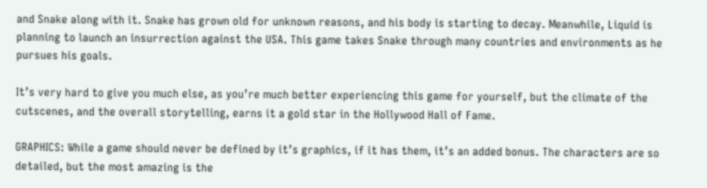and Snake along with it. Snake has grown old for unknown reasons, and his body is starting to decay. Meanwhile, Liquid is planning to launch an insurrection against the USA. This game takes Snake through many countries and environments as he pursues his goals.

It’s very hard to give you much else, as you’re much better experiencing this game for yourself, but the climate of the cutscenes, and the overall storytelling, earns it a gold star in the Hollywood Hall of Fame.

GRAPHICS: While a game should never be defined by it’s graphics, if it has them, it’s an added bonus. The characters are so detailed, but the most amazing is the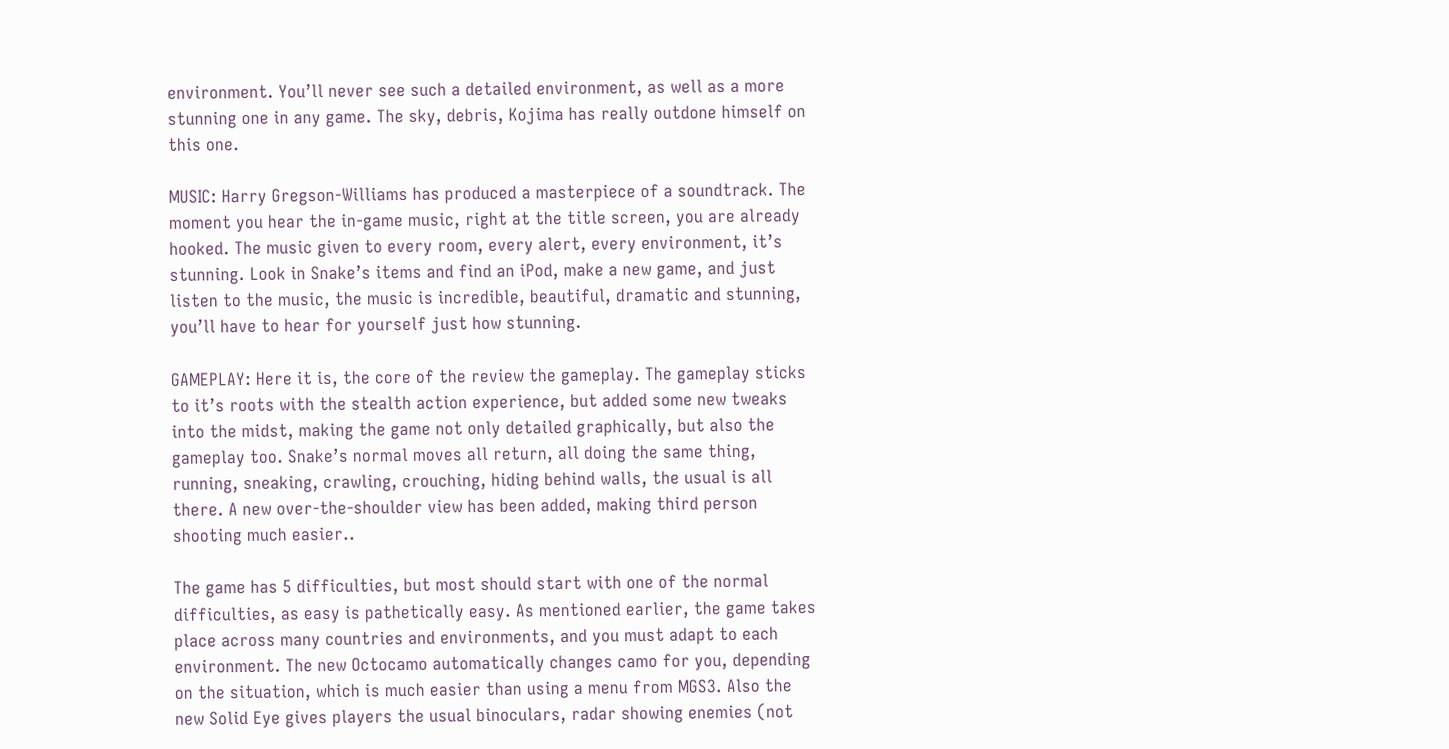environment. You’ll never see such a detailed environment, as well as a more stunning one in any game. The sky, debris, Kojima has really outdone himself on this one.

MUSIC: Harry Gregson-Williams has produced a masterpiece of a soundtrack. The moment you hear the in-game music, right at the title screen, you are already hooked. The music given to every room, every alert, every environment, it’s stunning. Look in Snake’s items and find an iPod, make a new game, and just listen to the music, the music is incredible, beautiful, dramatic and stunning, you’ll have to hear for yourself just how stunning.

GAMEPLAY: Here it is, the core of the review the gameplay. The gameplay sticks to it’s roots with the stealth action experience, but added some new tweaks into the midst, making the game not only detailed graphically, but also the gameplay too. Snake’s normal moves all return, all doing the same thing, running, sneaking, crawling, crouching, hiding behind walls, the usual is all there. A new over-the-shoulder view has been added, making third person shooting much easier..

The game has 5 difficulties, but most should start with one of the normal difficulties, as easy is pathetically easy. As mentioned earlier, the game takes place across many countries and environments, and you must adapt to each environment. The new Octocamo automatically changes camo for you, depending on the situation, which is much easier than using a menu from MGS3. Also the new Solid Eye gives players the usual binoculars, radar showing enemies (not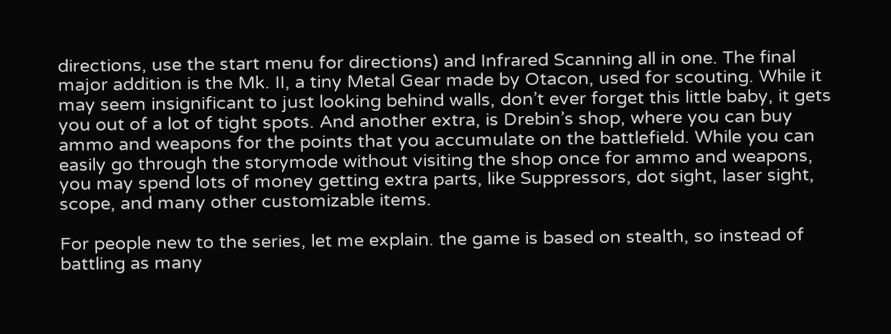directions, use the start menu for directions) and Infrared Scanning all in one. The final major addition is the Mk. II, a tiny Metal Gear made by Otacon, used for scouting. While it may seem insignificant to just looking behind walls, don’t ever forget this little baby, it gets you out of a lot of tight spots. And another extra, is Drebin’s shop, where you can buy ammo and weapons for the points that you accumulate on the battlefield. While you can easily go through the storymode without visiting the shop once for ammo and weapons, you may spend lots of money getting extra parts, like Suppressors, dot sight, laser sight, scope, and many other customizable items.

For people new to the series, let me explain. the game is based on stealth, so instead of battling as many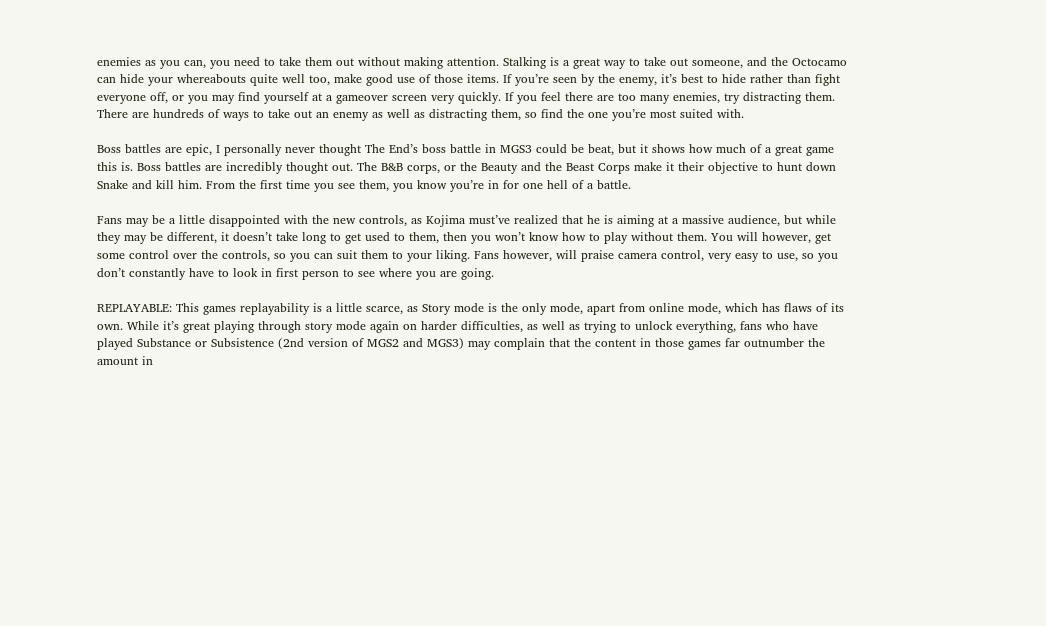enemies as you can, you need to take them out without making attention. Stalking is a great way to take out someone, and the Octocamo can hide your whereabouts quite well too, make good use of those items. If you’re seen by the enemy, it’s best to hide rather than fight everyone off, or you may find yourself at a gameover screen very quickly. If you feel there are too many enemies, try distracting them. There are hundreds of ways to take out an enemy as well as distracting them, so find the one you’re most suited with.

Boss battles are epic, I personally never thought The End’s boss battle in MGS3 could be beat, but it shows how much of a great game this is. Boss battles are incredibly thought out. The B&B corps, or the Beauty and the Beast Corps make it their objective to hunt down Snake and kill him. From the first time you see them, you know you’re in for one hell of a battle.

Fans may be a little disappointed with the new controls, as Kojima must’ve realized that he is aiming at a massive audience, but while they may be different, it doesn’t take long to get used to them, then you won’t know how to play without them. You will however, get some control over the controls, so you can suit them to your liking. Fans however, will praise camera control, very easy to use, so you don’t constantly have to look in first person to see where you are going.

REPLAYABLE: This games replayability is a little scarce, as Story mode is the only mode, apart from online mode, which has flaws of its own. While it’s great playing through story mode again on harder difficulties, as well as trying to unlock everything, fans who have played Substance or Subsistence (2nd version of MGS2 and MGS3) may complain that the content in those games far outnumber the amount in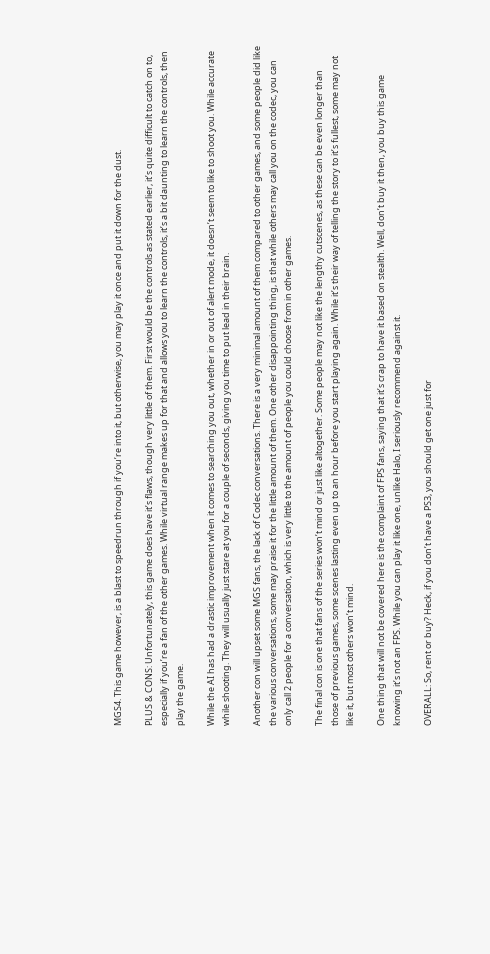MGS4. This game however, is a blast to speedrun through if you’re into it, but otherwise, you may play it once and put it down for the dust.

PLUS & CONS: Unfortunately, this game does have it’s flaws, though very little of them. First would be the controls as stated earlier, it’s quite difficult to catch on to, especially if you’re a fan of the other games. While virtual range makes up for that and allows you to learn the controls, it’s a bit daunting to learn the controls, then play the game.

While the AI has had a drastic improvement when it comes to searching you out, whether in or out of alert mode, it doesn’t seem to like to shoot you. While accurate while shooting. They will usually just stare at you for a couple of seconds, giving you time to put lead in their brain.

Another con will upset some MGS fans, the lack of Codec conversations. There is a very minimal amount of them compared to other games, and some people did like the various conversations, some may praise it for the little amount of them. One other disappointing thing, is that while others may call you on the codec, you can only call 2 people for a conversation, which is very little to the amount of people you could choose from in other games.

The final con is one that fans of the series won’t mind or just like altogether. Some people may not like the lengthy cutscenes, as these can be even longer than those of previous games, some scenes lasting even up to an hour before you start playing again. While it’s their way of telling the story to it’s fullest, some may not like it, but most others won’t mind.

One thing that will not be covered here is the complaint of FPS fans, saying that it’s crap to have it based on stealth. Well, don’t buy it then, you buy this game knowing it’s not an FPS. While you can play it like one, unlike Halo, I seriously recommend against it.

OVERALL: So, rent or buy? Heck, if you don’t have a PS3, you should get one just for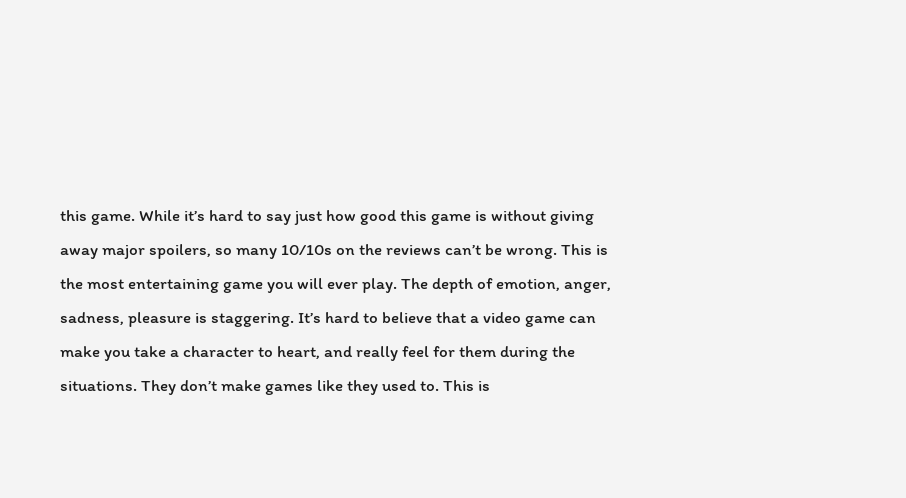this game. While it’s hard to say just how good this game is without giving away major spoilers, so many 10/10s on the reviews can’t be wrong. This is the most entertaining game you will ever play. The depth of emotion, anger, sadness, pleasure is staggering. It’s hard to believe that a video game can make you take a character to heart, and really feel for them during the situations. They don’t make games like they used to. This is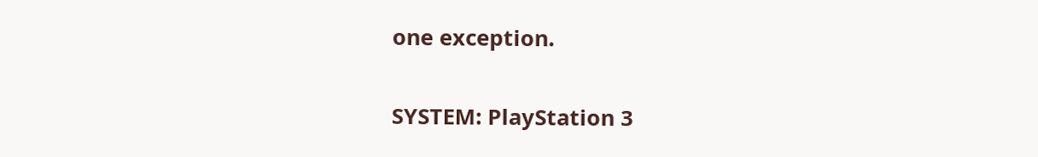one exception.

SYSTEM: PlayStation 3